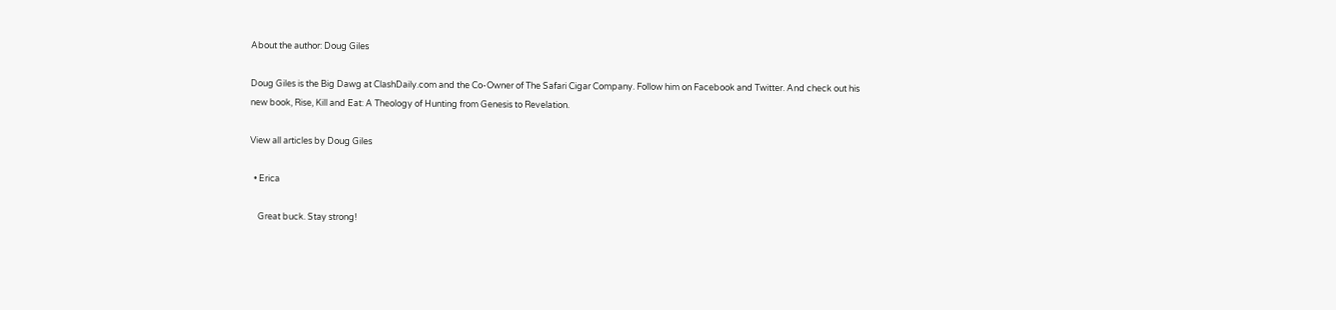About the author: Doug Giles

Doug Giles is the Big Dawg at ClashDaily.com and the Co-Owner of The Safari Cigar Company. Follow him on Facebook and Twitter. And check out his new book, Rise, Kill and Eat: A Theology of Hunting from Genesis to Revelation.

View all articles by Doug Giles

  • Erica

    Great buck. Stay strong!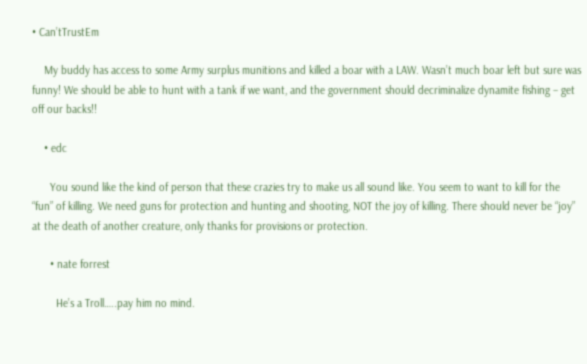• Can’tTrustEm

    My buddy has access to some Army surplus munitions and killed a boar with a LAW. Wasn’t much boar left but sure was funny! We should be able to hunt with a tank if we want, and the government should decriminalize dynamite fishing – get off our backs!!

    • edc

      You sound like the kind of person that these crazies try to make us all sound like. You seem to want to kill for the “fun” of killing. We need guns for protection and hunting and shooting, NOT the joy of killing. There should never be “joy” at the death of another creature, only thanks for provisions or protection.

      • nate forrest

        He’s a Troll…..pay him no mind.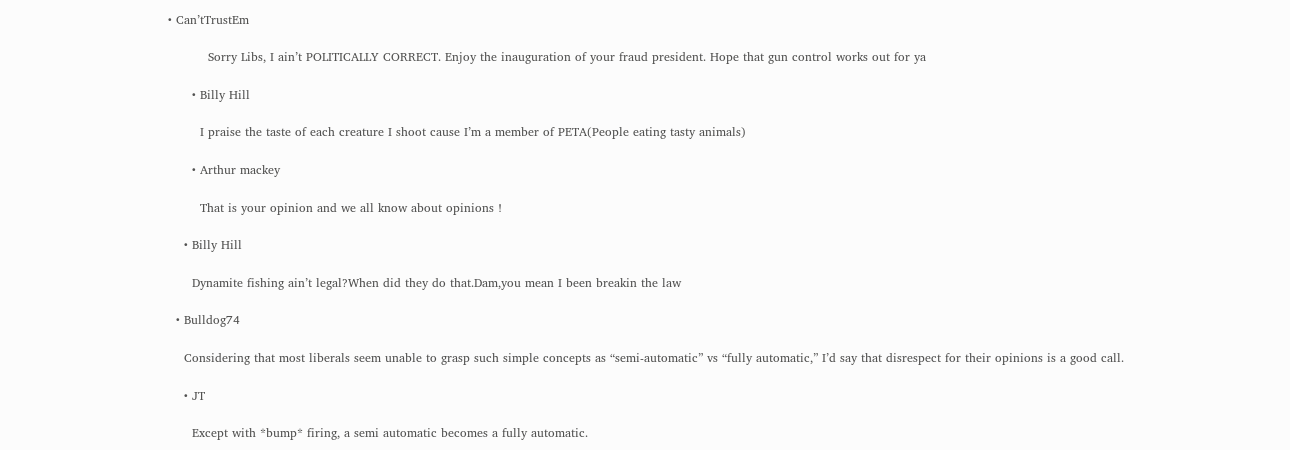• Can’tTrustEm

          Sorry Libs, I ain’t POLITICALLY CORRECT. Enjoy the inauguration of your fraud president. Hope that gun control works out for ya

      • Billy Hill

        I praise the taste of each creature I shoot cause I’m a member of PETA(People eating tasty animals)

      • Arthur mackey

        That is your opinion and we all know about opinions !

    • Billy Hill

      Dynamite fishing ain’t legal?When did they do that.Dam,you mean I been breakin the law

  • Bulldog74

    Considering that most liberals seem unable to grasp such simple concepts as “semi-automatic” vs “fully automatic,” I’d say that disrespect for their opinions is a good call.

    • JT

      Except with *bump* firing, a semi automatic becomes a fully automatic.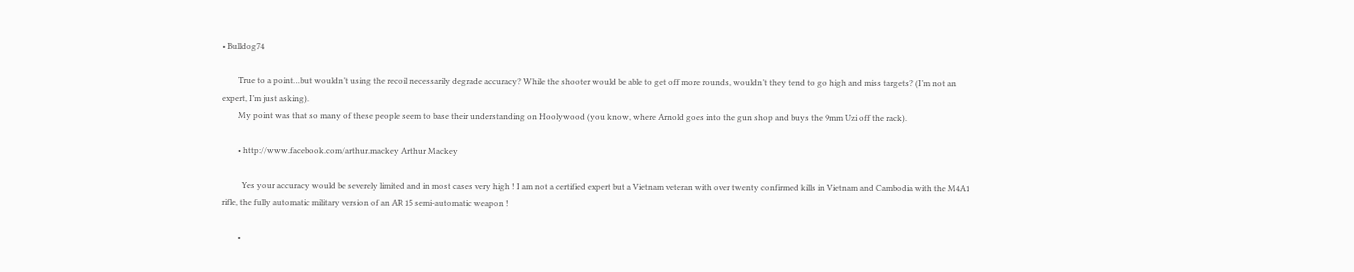• Bulldog74

        True to a point…but wouldn’t using the recoil necessarily degrade accuracy? While the shooter would be able to get off more rounds, wouldn’t they tend to go high and miss targets? (I’m not an expert, I’m just asking).
        My point was that so many of these people seem to base their understanding on Hoolywood (you know, where Arnold goes into the gun shop and buys the 9mm Uzi off the rack).

        • http://www.facebook.com/arthur.mackey Arthur Mackey

          Yes your accuracy would be severely limited and in most cases very high ! I am not a certified expert but a Vietnam veteran with over twenty confirmed kills in Vietnam and Cambodia with the M4A1 rifle, the fully automatic military version of an AR 15 semi-automatic weapon !

        •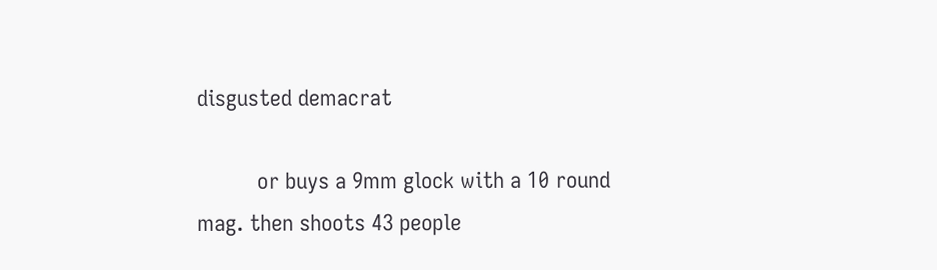disgusted demacrat

          or buys a 9mm glock with a 10 round mag. then shoots 43 people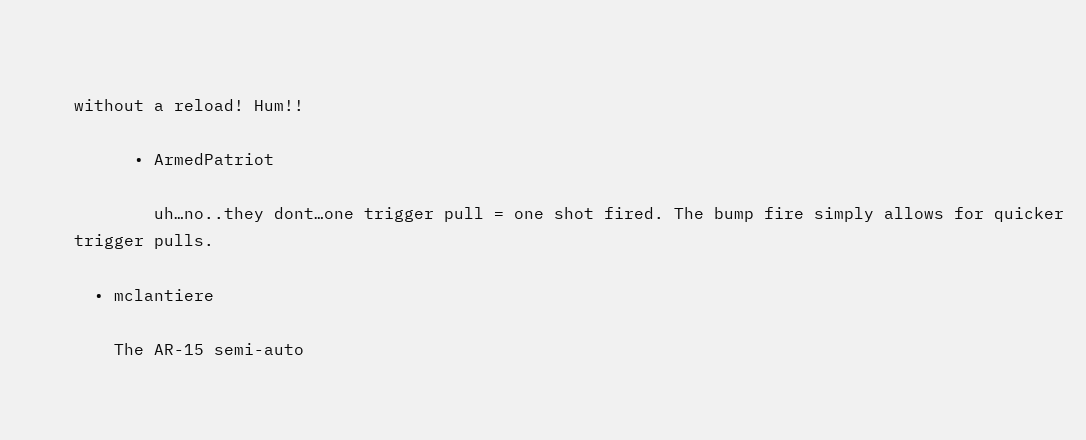without a reload! Hum!!

      • ArmedPatriot

        uh…no..they dont…one trigger pull = one shot fired. The bump fire simply allows for quicker trigger pulls.

  • mclantiere

    The AR-15 semi-auto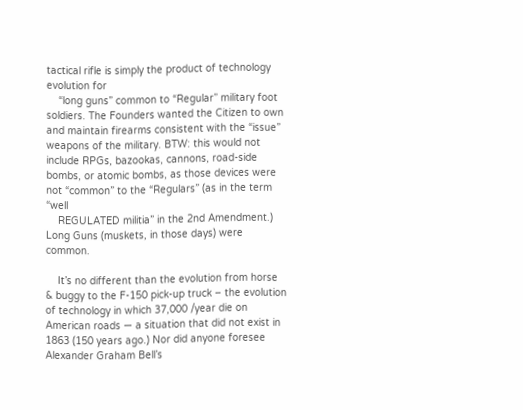tactical rifle is simply the product of technology evolution for
    “long guns” common to “Regular” military foot soldiers. The Founders wanted the Citizen to own and maintain firearms consistent with the “issue” weapons of the military. BTW: this would not include RPGs, bazookas, cannons, road-side bombs, or atomic bombs, as those devices were not “common” to the “Regulars” (as in the term “well
    REGULATED militia” in the 2nd Amendment.) Long Guns (muskets, in those days) were common.

    It’s no different than the evolution from horse & buggy to the F-150 pick-up truck – the evolution of technology in which 37,000 /year die on American roads — a situation that did not exist in 1863 (150 years ago.) Nor did anyone foresee Alexander Graham Bell’s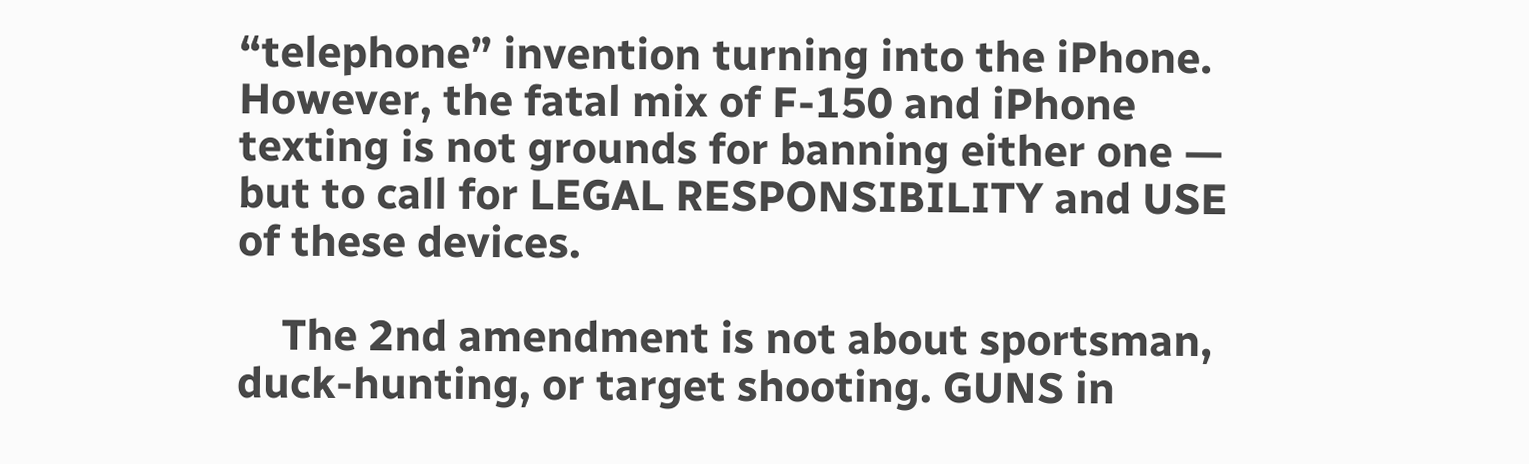“telephone” invention turning into the iPhone. However, the fatal mix of F-150 and iPhone texting is not grounds for banning either one — but to call for LEGAL RESPONSIBILITY and USE of these devices.

    The 2nd amendment is not about sportsman, duck-hunting, or target shooting. GUNS in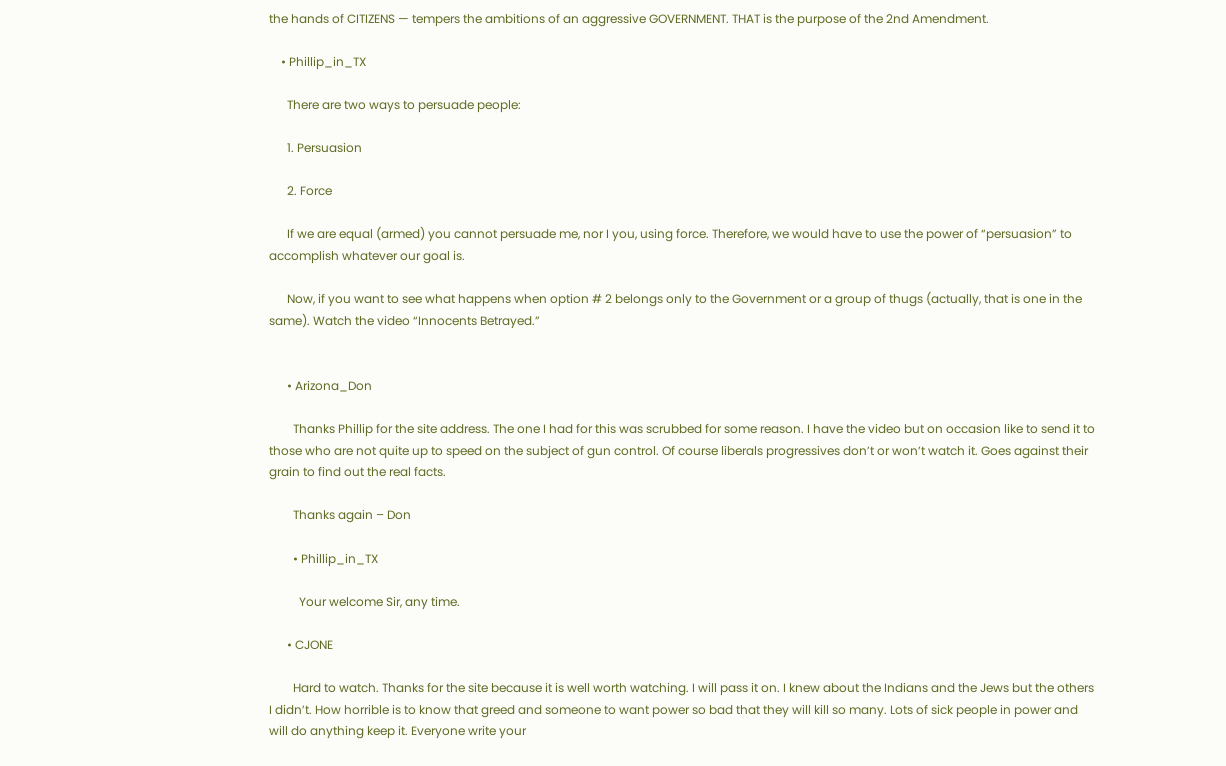the hands of CITIZENS — tempers the ambitions of an aggressive GOVERNMENT. THAT is the purpose of the 2nd Amendment.

    • Phillip_in_TX

      There are two ways to persuade people:

      1. Persuasion

      2. Force

      If we are equal (armed) you cannot persuade me, nor I you, using force. Therefore, we would have to use the power of “persuasion” to accomplish whatever our goal is.

      Now, if you want to see what happens when option # 2 belongs only to the Government or a group of thugs (actually, that is one in the same). Watch the video “Innocents Betrayed.”


      • Arizona_Don

        Thanks Phillip for the site address. The one I had for this was scrubbed for some reason. I have the video but on occasion like to send it to those who are not quite up to speed on the subject of gun control. Of course liberals progressives don’t or won’t watch it. Goes against their grain to find out the real facts.

        Thanks again – Don

        • Phillip_in_TX

          Your welcome Sir, any time.

      • CJONE

        Hard to watch. Thanks for the site because it is well worth watching. I will pass it on. I knew about the Indians and the Jews but the others I didn’t. How horrible is to know that greed and someone to want power so bad that they will kill so many. Lots of sick people in power and will do anything keep it. Everyone write your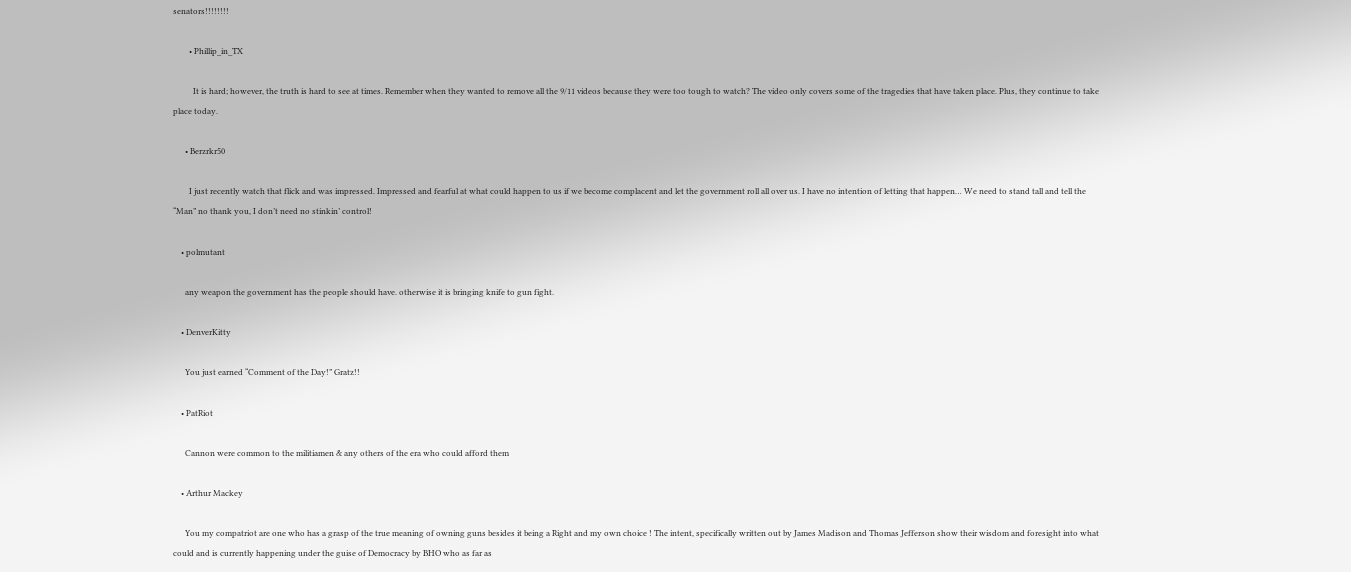senators!!!!!!!!

        • Phillip_in_TX

          It is hard; however, the truth is hard to see at times. Remember when they wanted to remove all the 9/11 videos because they were too tough to watch? The video only covers some of the tragedies that have taken place. Plus, they continue to take place today.

      • Berzrkr50

        I just recently watch that flick and was impressed. Impressed and fearful at what could happen to us if we become complacent and let the government roll all over us. I have no intention of letting that happen… We need to stand tall and tell the “Man” no thank you, I don’t need no stinkin’ control!

    • polmutant

      any weapon the government has the people should have. otherwise it is bringing knife to gun fight.

    • DenverKitty

      You just earned “Comment of the Day!” Gratz!!

    • PatRiot

      Cannon were common to the militiamen & any others of the era who could afford them

    • Arthur Mackey

      You my compatriot are one who has a grasp of the true meaning of owning guns besides it being a Right and my own choice ! The intent, specifically written out by James Madison and Thomas Jefferson show their wisdom and foresight into what could and is currently happening under the guise of Democracy by BHO who as far as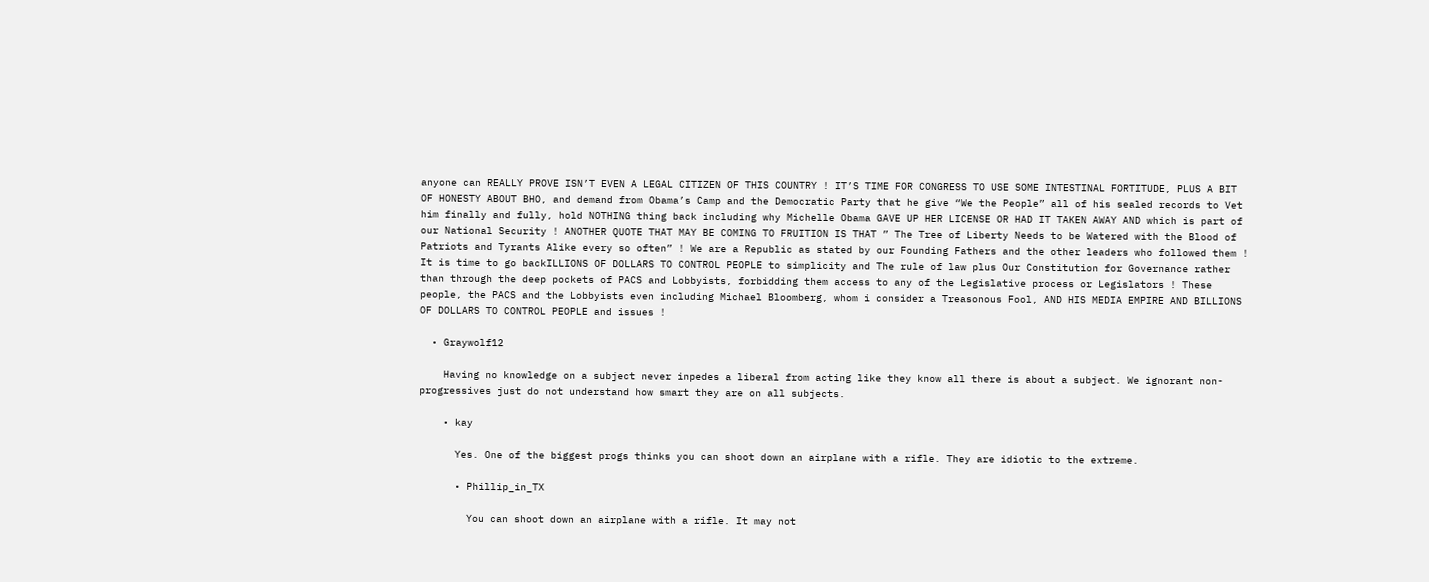anyone can REALLY PROVE ISN’T EVEN A LEGAL CITIZEN OF THIS COUNTRY ! IT’S TIME FOR CONGRESS TO USE SOME INTESTINAL FORTITUDE, PLUS A BIT OF HONESTY ABOUT BHO, and demand from Obama’s Camp and the Democratic Party that he give “We the People” all of his sealed records to Vet him finally and fully, hold NOTHING thing back including why Michelle Obama GAVE UP HER LICENSE OR HAD IT TAKEN AWAY AND which is part of our National Security ! ANOTHER QUOTE THAT MAY BE COMING TO FRUITION IS THAT ” The Tree of Liberty Needs to be Watered with the Blood of Patriots and Tyrants Alike every so often” ! We are a Republic as stated by our Founding Fathers and the other leaders who followed them ! It is time to go backILLIONS OF DOLLARS TO CONTROL PEOPLE to simplicity and The rule of law plus Our Constitution for Governance rather than through the deep pockets of PACS and Lobbyists, forbidding them access to any of the Legislative process or Legislators ! These people, the PACS and the Lobbyists even including Michael Bloomberg, whom i consider a Treasonous Fool, AND HIS MEDIA EMPIRE AND BILLIONS OF DOLLARS TO CONTROL PEOPLE and issues !

  • Graywolf12

    Having no knowledge on a subject never inpedes a liberal from acting like they know all there is about a subject. We ignorant non-progressives just do not understand how smart they are on all subjects.

    • kay

      Yes. One of the biggest progs thinks you can shoot down an airplane with a rifle. They are idiotic to the extreme.

      • Phillip_in_TX

        You can shoot down an airplane with a rifle. It may not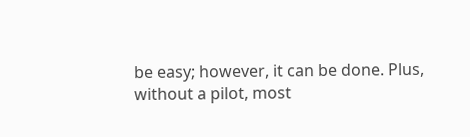be easy; however, it can be done. Plus, without a pilot, most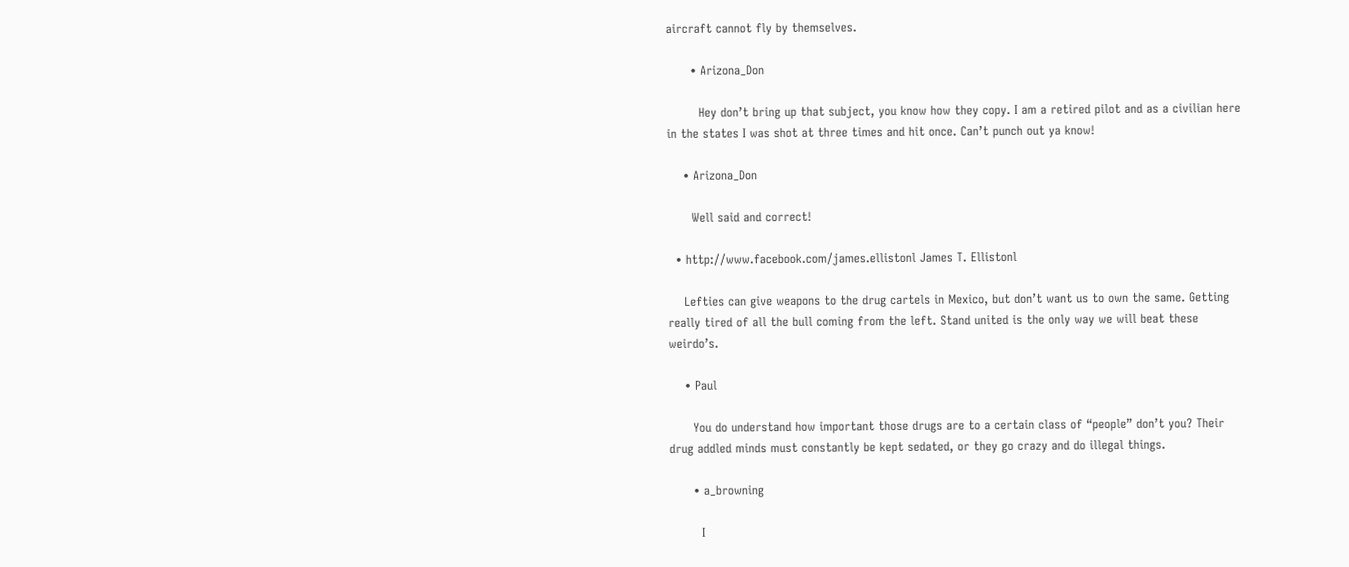aircraft cannot fly by themselves.

      • Arizona_Don

        Hey don’t bring up that subject, you know how they copy. I am a retired pilot and as a civilian here in the states I was shot at three times and hit once. Can’t punch out ya know!

    • Arizona_Don

      Well said and correct!

  • http://www.facebook.com/james.ellistonl James T. Ellistonl

    Lefties can give weapons to the drug cartels in Mexico, but don’t want us to own the same. Getting really tired of all the bull coming from the left. Stand united is the only way we will beat these weirdo’s.

    • Paul

      You do understand how important those drugs are to a certain class of “people” don’t you? Their drug addled minds must constantly be kept sedated, or they go crazy and do illegal things.

      • a_browning

        I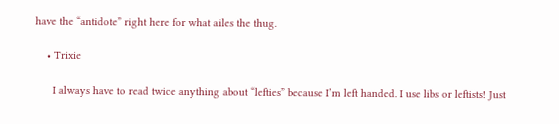have the “antidote” right here for what ailes the thug.

    • Trixie

      I always have to read twice anything about “lefties” because I’m left handed. I use libs or leftists! Just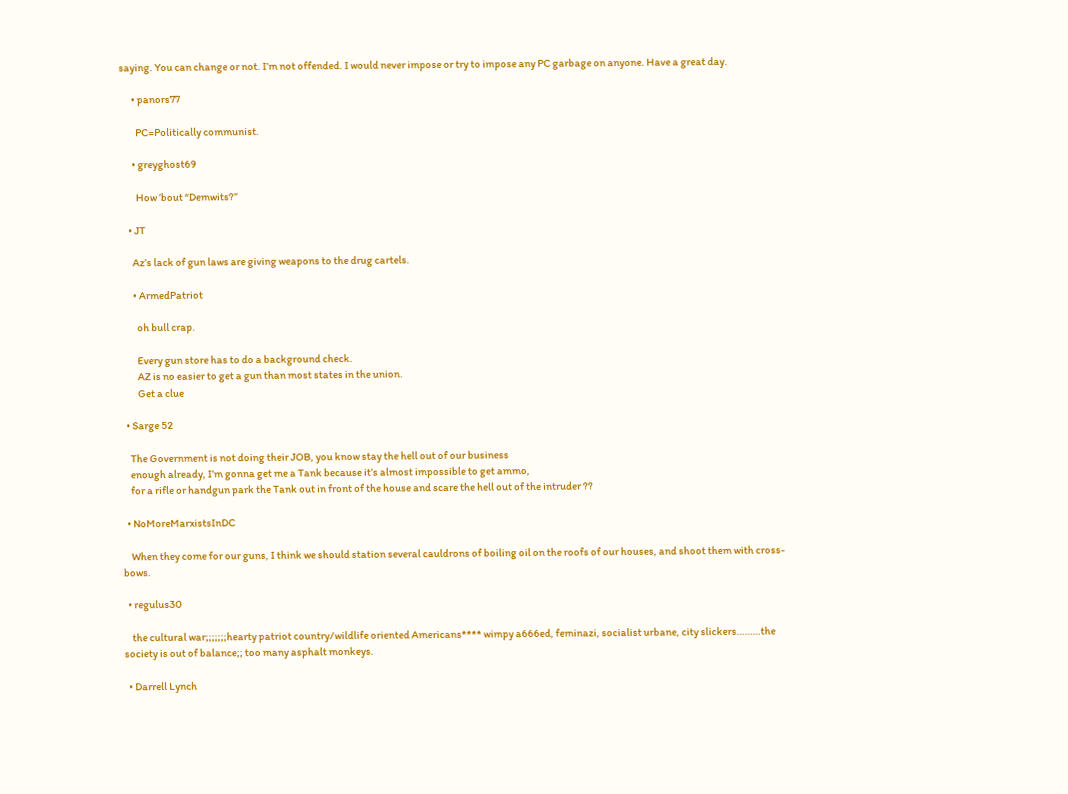saying. You can change or not. I’m not offended. I would never impose or try to impose any PC garbage on anyone. Have a great day.

      • panors77

        PC=Politically communist.

      • greyghost69

        How ’bout “Demwits?”

    • JT

      Az’s lack of gun laws are giving weapons to the drug cartels.

      • ArmedPatriot

        oh bull crap.

        Every gun store has to do a background check.
        AZ is no easier to get a gun than most states in the union.
        Get a clue

  • Sarge 52

    The Government is not doing their JOB, you know stay the hell out of our business
    enough already, I’m gonna get me a Tank because it’s almost impossible to get ammo,
    for a rifle or handgun park the Tank out in front of the house and scare the hell out of the intruder ??

  • NoMoreMarxistsInDC

    When they come for our guns, I think we should station several cauldrons of boiling oil on the roofs of our houses, and shoot them with cross-bows.

  • regulus30

    the cultural war;;;;;;;hearty patriot country/wildlife oriented Americans**** wimpy a666ed, feminazi, socialist urbane, city slickers………the society is out of balance;; too many asphalt monkeys.

  • Darrell Lynch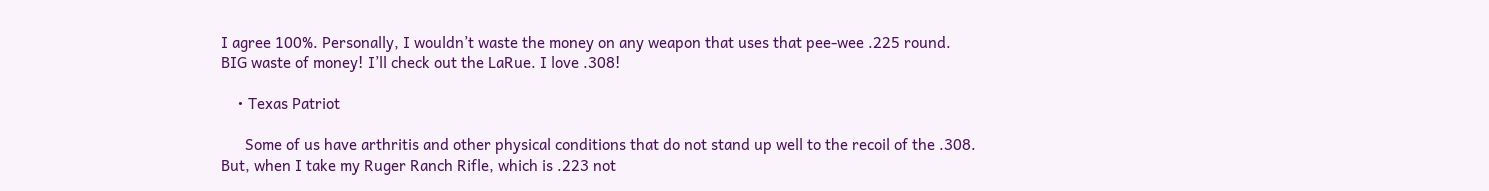I agree 100%. Personally, I wouldn’t waste the money on any weapon that uses that pee-wee .225 round. BIG waste of money! I’ll check out the LaRue. I love .308!

    • Texas Patriot

      Some of us have arthritis and other physical conditions that do not stand up well to the recoil of the .308. But, when I take my Ruger Ranch Rifle, which is .223 not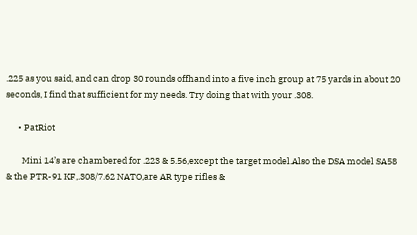.225 as you said, and can drop 30 rounds offhand into a five inch group at 75 yards in about 20 seconds, I find that sufficient for my needs. Try doing that with your .308.

      • PatRiot

        Mini 14’s are chambered for .223 & 5.56,except the target model.Also the DSA model SA58 & the PTR-91 KF,.308/7.62 NATO,are AR type rifles &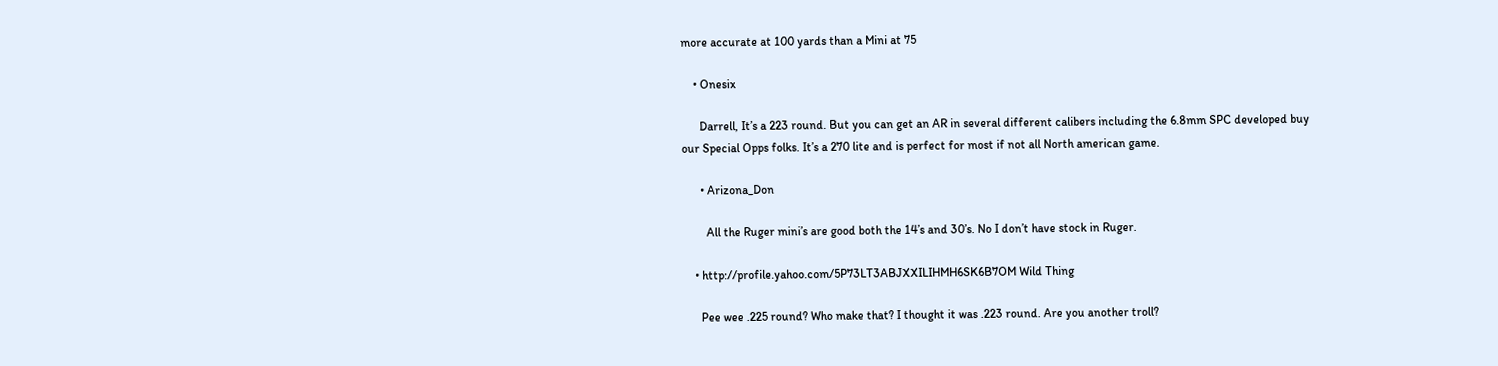more accurate at 100 yards than a Mini at 75

    • Onesix

      Darrell, It’s a 223 round. But you can get an AR in several different calibers including the 6.8mm SPC developed buy our Special Opps folks. It’s a 270 lite and is perfect for most if not all North american game.

      • Arizona_Don

        All the Ruger mini’s are good both the 14’s and 30’s. No I don’t have stock in Ruger.

    • http://profile.yahoo.com/5P73LT3ABJXXILIHMH6SK6B7OM Wild Thing

      Pee wee .225 round? Who make that? I thought it was .223 round. Are you another troll?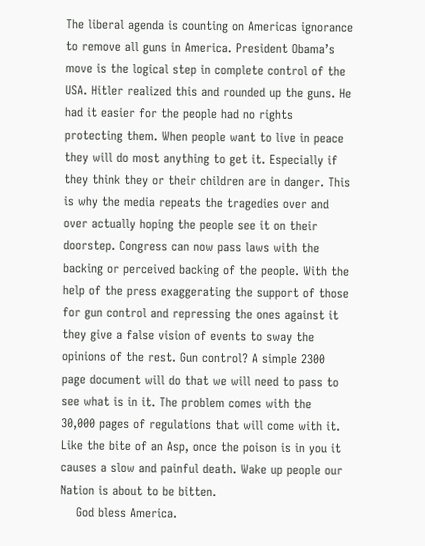The liberal agenda is counting on Americas ignorance to remove all guns in America. President Obama’s move is the logical step in complete control of the USA. Hitler realized this and rounded up the guns. He had it easier for the people had no rights protecting them. When people want to live in peace they will do most anything to get it. Especially if they think they or their children are in danger. This is why the media repeats the tragedies over and over actually hoping the people see it on their doorstep. Congress can now pass laws with the backing or perceived backing of the people. With the help of the press exaggerating the support of those for gun control and repressing the ones against it they give a false vision of events to sway the opinions of the rest. Gun control? A simple 2300 page document will do that we will need to pass to see what is in it. The problem comes with the 30,000 pages of regulations that will come with it. Like the bite of an Asp, once the poison is in you it causes a slow and painful death. Wake up people our Nation is about to be bitten.
    God bless America.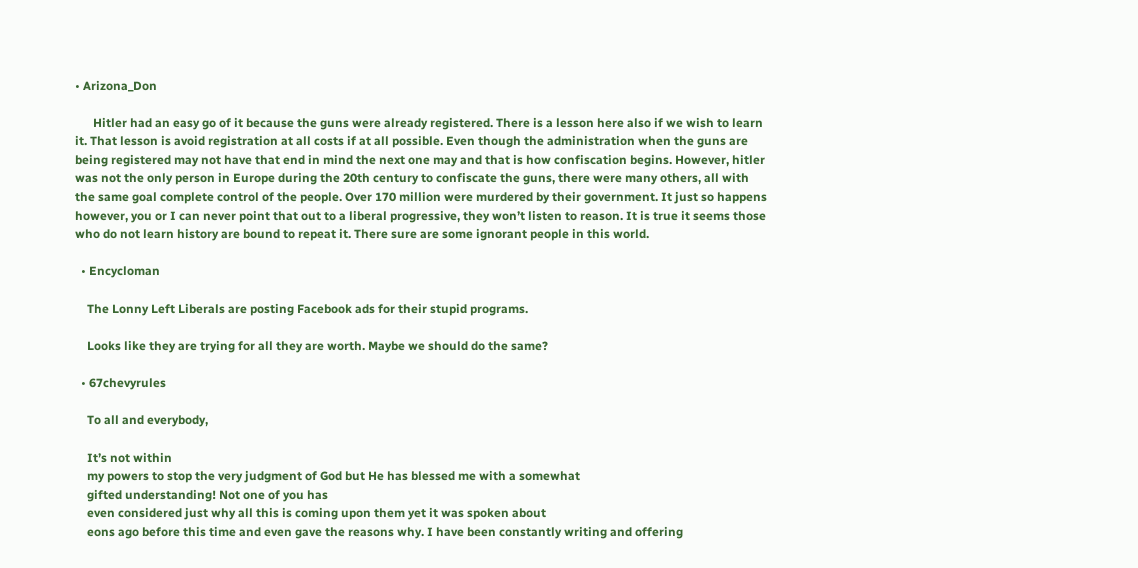• Arizona_Don

      Hitler had an easy go of it because the guns were already registered. There is a lesson here also if we wish to learn it. That lesson is avoid registration at all costs if at all possible. Even though the administration when the guns are being registered may not have that end in mind the next one may and that is how confiscation begins. However, hitler was not the only person in Europe during the 20th century to confiscate the guns, there were many others, all with the same goal complete control of the people. Over 170 million were murdered by their government. It just so happens however, you or I can never point that out to a liberal progressive, they won’t listen to reason. It is true it seems those who do not learn history are bound to repeat it. There sure are some ignorant people in this world.

  • Encycloman

    The Lonny Left Liberals are posting Facebook ads for their stupid programs.

    Looks like they are trying for all they are worth. Maybe we should do the same?

  • 67chevyrules

    To all and everybody,

    It’s not within
    my powers to stop the very judgment of God but He has blessed me with a somewhat
    gifted understanding! Not one of you has
    even considered just why all this is coming upon them yet it was spoken about
    eons ago before this time and even gave the reasons why. I have been constantly writing and offering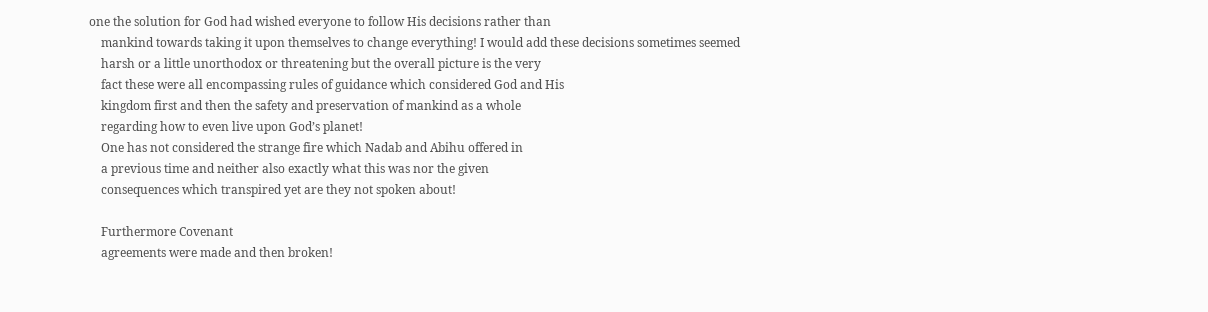one the solution for God had wished everyone to follow His decisions rather than
    mankind towards taking it upon themselves to change everything! I would add these decisions sometimes seemed
    harsh or a little unorthodox or threatening but the overall picture is the very
    fact these were all encompassing rules of guidance which considered God and His
    kingdom first and then the safety and preservation of mankind as a whole
    regarding how to even live upon God’s planet!
    One has not considered the strange fire which Nadab and Abihu offered in
    a previous time and neither also exactly what this was nor the given
    consequences which transpired yet are they not spoken about!

    Furthermore Covenant
    agreements were made and then broken!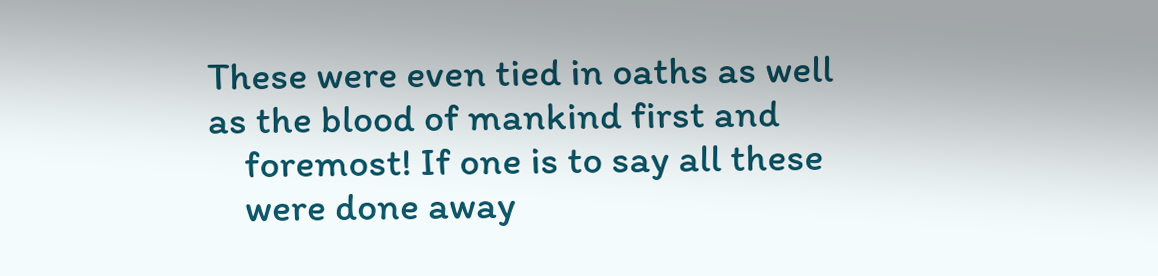These were even tied in oaths as well as the blood of mankind first and
    foremost! If one is to say all these
    were done away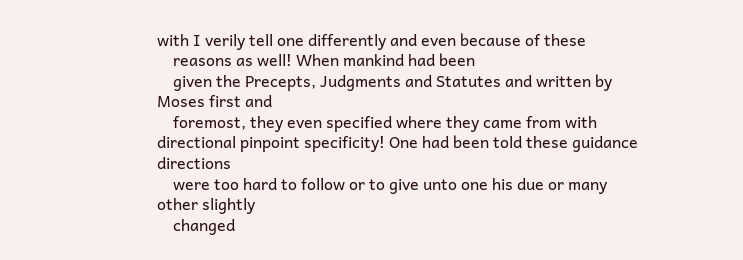with I verily tell one differently and even because of these
    reasons as well! When mankind had been
    given the Precepts, Judgments and Statutes and written by Moses first and
    foremost, they even specified where they came from with directional pinpoint specificity! One had been told these guidance directions
    were too hard to follow or to give unto one his due or many other slightly
    changed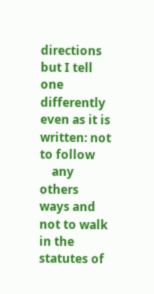directions but I tell one differently even as it is written: not to follow
    any others ways and not to walk in the statutes of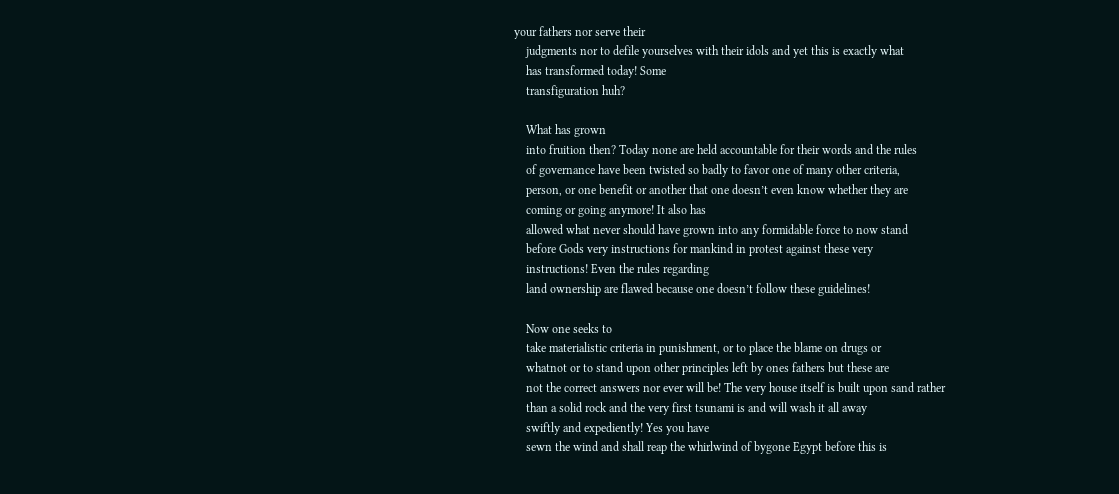your fathers nor serve their
    judgments nor to defile yourselves with their idols and yet this is exactly what
    has transformed today! Some
    transfiguration huh?

    What has grown
    into fruition then? Today none are held accountable for their words and the rules
    of governance have been twisted so badly to favor one of many other criteria,
    person, or one benefit or another that one doesn’t even know whether they are
    coming or going anymore! It also has
    allowed what never should have grown into any formidable force to now stand
    before Gods very instructions for mankind in protest against these very
    instructions! Even the rules regarding
    land ownership are flawed because one doesn’t follow these guidelines!

    Now one seeks to
    take materialistic criteria in punishment, or to place the blame on drugs or
    whatnot or to stand upon other principles left by ones fathers but these are
    not the correct answers nor ever will be! The very house itself is built upon sand rather
    than a solid rock and the very first tsunami is and will wash it all away
    swiftly and expediently! Yes you have
    sewn the wind and shall reap the whirlwind of bygone Egypt before this is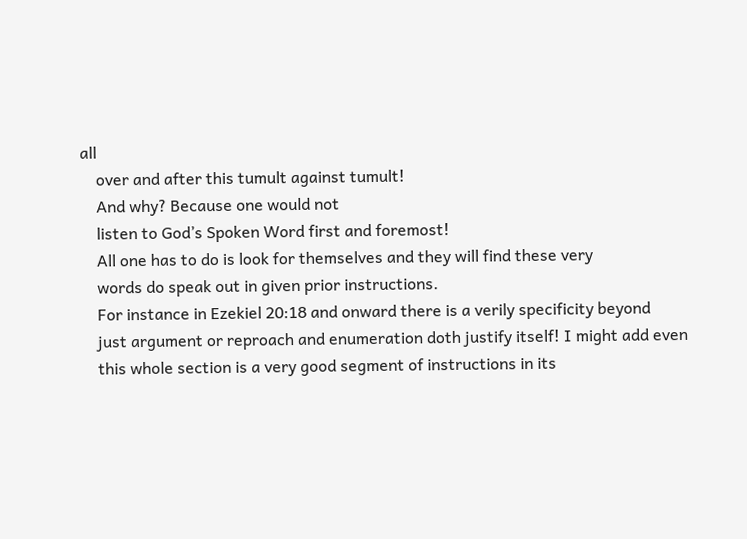all
    over and after this tumult against tumult!
    And why? Because one would not
    listen to God’s Spoken Word first and foremost!
    All one has to do is look for themselves and they will find these very
    words do speak out in given prior instructions.
    For instance in Ezekiel 20:18 and onward there is a verily specificity beyond
    just argument or reproach and enumeration doth justify itself! I might add even
    this whole section is a very good segment of instructions in its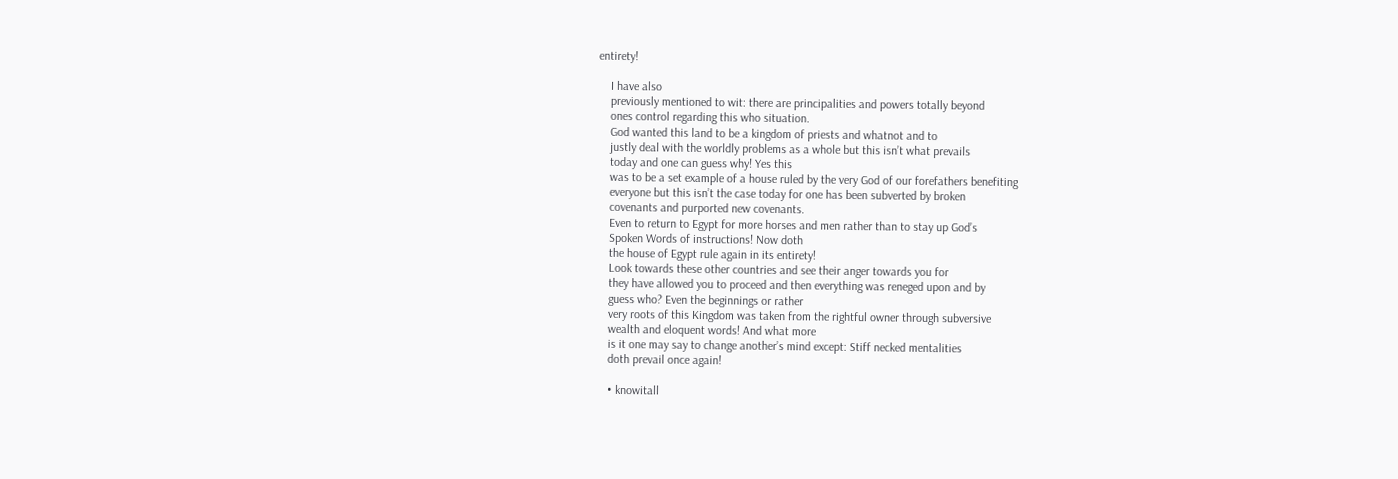entirety!

    I have also
    previously mentioned to wit: there are principalities and powers totally beyond
    ones control regarding this who situation.
    God wanted this land to be a kingdom of priests and whatnot and to
    justly deal with the worldly problems as a whole but this isn’t what prevails
    today and one can guess why! Yes this
    was to be a set example of a house ruled by the very God of our forefathers benefiting
    everyone but this isn’t the case today for one has been subverted by broken
    covenants and purported new covenants.
    Even to return to Egypt for more horses and men rather than to stay up God’s
    Spoken Words of instructions! Now doth
    the house of Egypt rule again in its entirety!
    Look towards these other countries and see their anger towards you for
    they have allowed you to proceed and then everything was reneged upon and by
    guess who? Even the beginnings or rather
    very roots of this Kingdom was taken from the rightful owner through subversive
    wealth and eloquent words! And what more
    is it one may say to change another’s mind except: Stiff necked mentalities
    doth prevail once again!

    • knowitall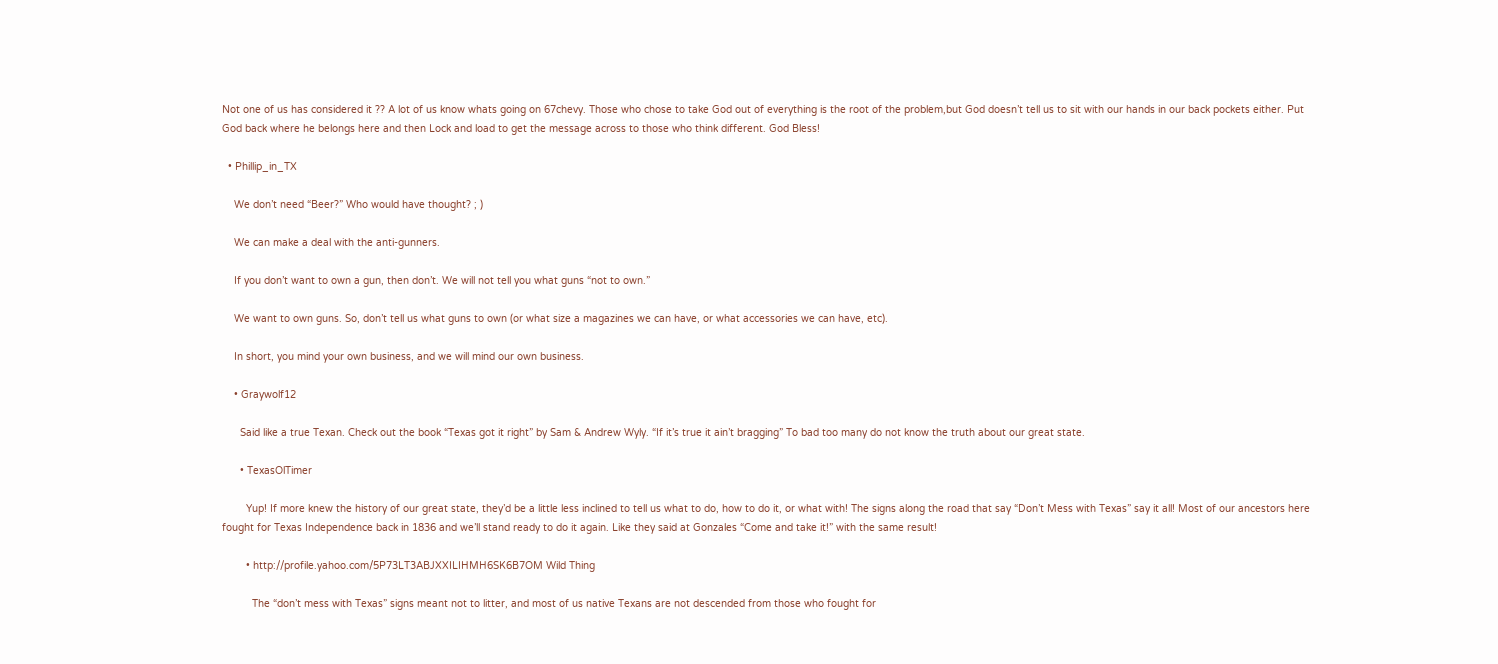Not one of us has considered it ?? A lot of us know whats going on 67chevy. Those who chose to take God out of everything is the root of the problem,but God doesn’t tell us to sit with our hands in our back pockets either. Put God back where he belongs here and then Lock and load to get the message across to those who think different. God Bless!

  • Phillip_in_TX

    We don’t need “Beer?” Who would have thought? ; )

    We can make a deal with the anti-gunners.

    If you don’t want to own a gun, then don’t. We will not tell you what guns “not to own.”

    We want to own guns. So, don’t tell us what guns to own (or what size a magazines we can have, or what accessories we can have, etc).

    In short, you mind your own business, and we will mind our own business.

    • Graywolf12

      Said like a true Texan. Check out the book “Texas got it right” by Sam & Andrew Wyly. “If it’s true it ain’t bragging” To bad too many do not know the truth about our great state.

      • TexasOlTimer

        Yup! If more knew the history of our great state, they’d be a little less inclined to tell us what to do, how to do it, or what with! The signs along the road that say “Don’t Mess with Texas” say it all! Most of our ancestors here fought for Texas Independence back in 1836 and we’ll stand ready to do it again. Like they said at Gonzales “Come and take it!” with the same result!

        • http://profile.yahoo.com/5P73LT3ABJXXILIHMH6SK6B7OM Wild Thing

          The “don’t mess with Texas” signs meant not to litter, and most of us native Texans are not descended from those who fought for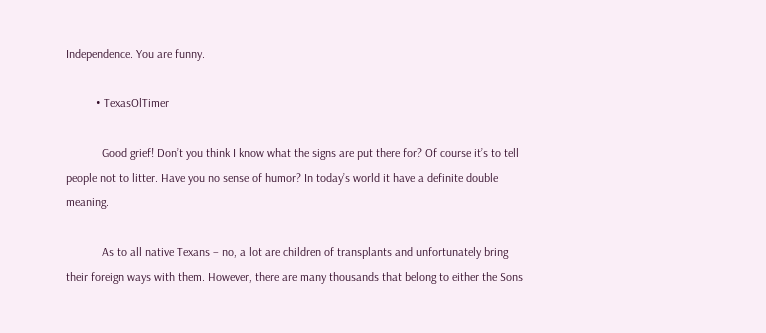Independence. You are funny.

          • TexasOlTimer

            Good grief! Don’t you think I know what the signs are put there for? Of course it’s to tell people not to litter. Have you no sense of humor? In today’s world it have a definite double meaning.

            As to all native Texans – no, a lot are children of transplants and unfortunately bring their foreign ways with them. However, there are many thousands that belong to either the Sons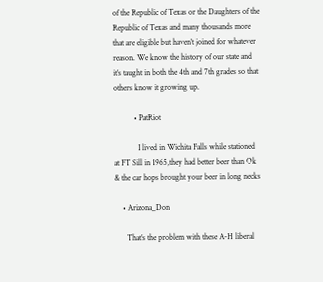of the Republic of Texas or the Daughters of the Republic of Texas and many thousands more that are eligible but haven’t joined for whatever reason. We know the history of our state and it’s taught in both the 4th and 7th grades so that others know it growing up.

          • PatRiot

            I lived in Wichita Falls while stationed at FT Sill in 1965,they had better beer than Ok & the car hops brought your beer in long necks

    • Arizona_Don

      That’s the problem with these A-H liberal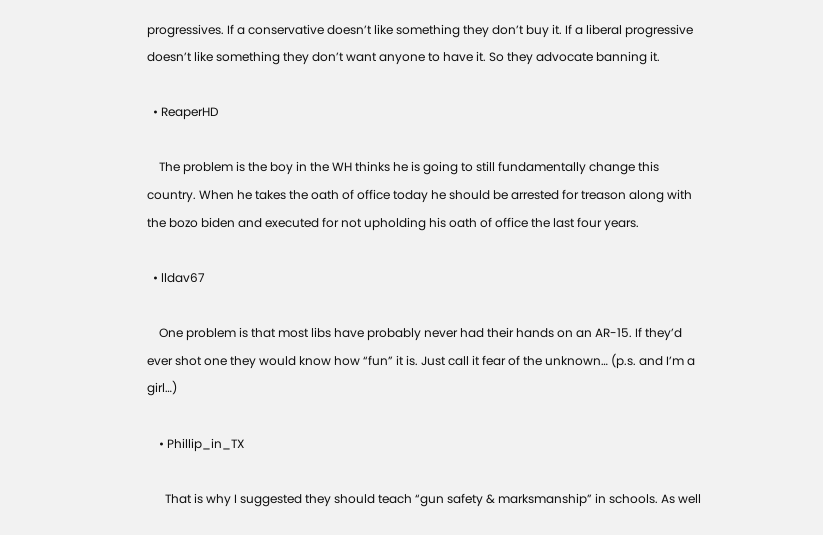progressives. If a conservative doesn’t like something they don’t buy it. If a liberal progressive doesn’t like something they don’t want anyone to have it. So they advocate banning it.

  • ReaperHD

    The problem is the boy in the WH thinks he is going to still fundamentally change this country. When he takes the oath of office today he should be arrested for treason along with the bozo biden and executed for not upholding his oath of office the last four years.

  • lldav67

    One problem is that most libs have probably never had their hands on an AR-15. If they’d ever shot one they would know how “fun” it is. Just call it fear of the unknown… (p.s. and I’m a girl…)

    • Phillip_in_TX

      That is why I suggested they should teach “gun safety & marksmanship” in schools. As well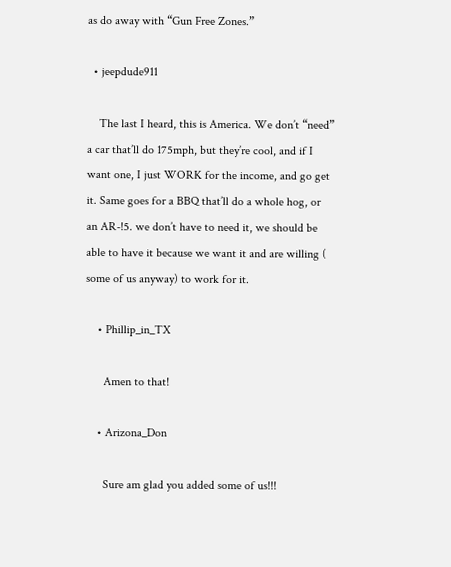as do away with “Gun Free Zones.”

  • jeepdude911

    The last I heard, this is America. We don’t “need” a car that’ll do 175mph, but they’re cool, and if I want one, I just WORK for the income, and go get it. Same goes for a BBQ that’ll do a whole hog, or an AR-!5. we don’t have to need it, we should be able to have it because we want it and are willing ( some of us anyway) to work for it.

    • Phillip_in_TX

      Amen to that!

    • Arizona_Don

      Sure am glad you added some of us!!!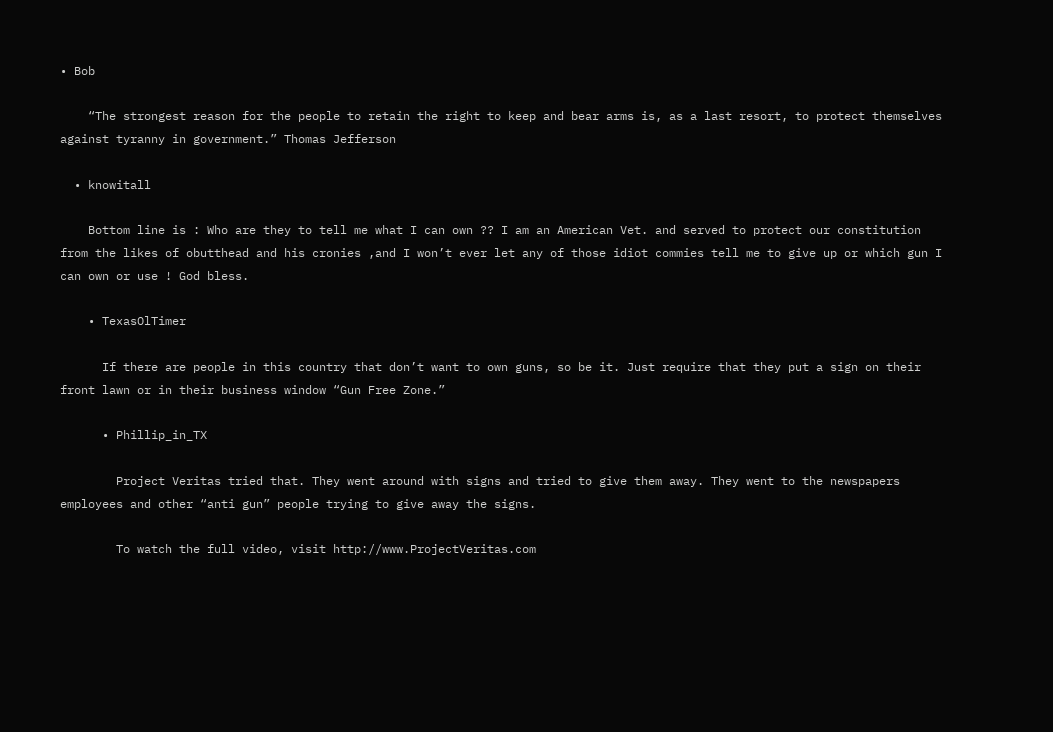• Bob

    “The strongest reason for the people to retain the right to keep and bear arms is, as a last resort, to protect themselves against tyranny in government.” Thomas Jefferson

  • knowitall

    Bottom line is : Who are they to tell me what I can own ?? I am an American Vet. and served to protect our constitution from the likes of obutthead and his cronies ,and I won’t ever let any of those idiot commies tell me to give up or which gun I can own or use ! God bless.

    • TexasOlTimer

      If there are people in this country that don’t want to own guns, so be it. Just require that they put a sign on their front lawn or in their business window “Gun Free Zone.”

      • Phillip_in_TX

        Project Veritas tried that. They went around with signs and tried to give them away. They went to the newspapers employees and other “anti gun” people trying to give away the signs.

        To watch the full video, visit http://www.ProjectVeritas.com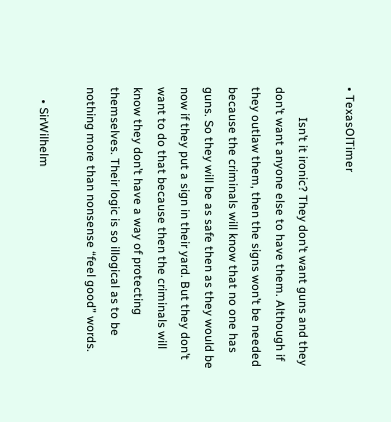• TexasOlTimer

          Isn’t it ironic? They don’t want guns and they don’t want anyone else to have them. Although if they outlaw them, then the signs won’t be needed because the criminals will know that no one has guns. So they will be as safe then as they would be now if they put a sign in their yard. But they don’t want to do that because then the criminals will know they don’t have a way of protecting themselves. Their logic is so illogical as to be nothing more than nonsense “feel good” words.

    • SirWilhelm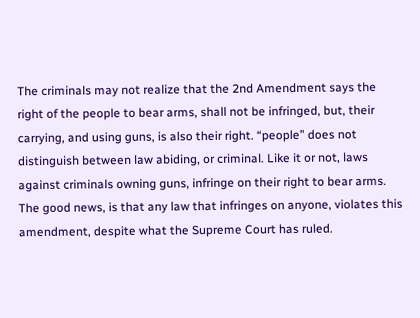The criminals may not realize that the 2nd Amendment says the right of the people to bear arms, shall not be infringed, but, their carrying, and using guns, is also their right. “people” does not distinguish between law abiding, or criminal. Like it or not, laws against criminals owning guns, infringe on their right to bear arms. The good news, is that any law that infringes on anyone, violates this amendment, despite what the Supreme Court has ruled.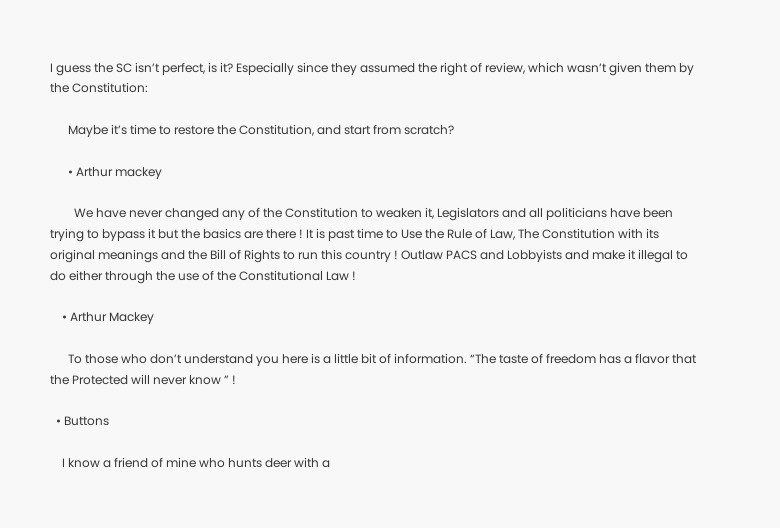I guess the SC isn’t perfect, is it? Especially since they assumed the right of review, which wasn’t given them by the Constitution:

      Maybe it’s time to restore the Constitution, and start from scratch?

      • Arthur mackey

        We have never changed any of the Constitution to weaken it, Legislators and all politicians have been trying to bypass it but the basics are there ! It is past time to Use the Rule of Law, The Constitution with its original meanings and the Bill of Rights to run this country ! Outlaw PACS and Lobbyists and make it illegal to do either through the use of the Constitutional Law !

    • Arthur Mackey

      To those who don’t understand you here is a little bit of information. “The taste of freedom has a flavor that the Protected will never know ” !

  • Buttons

    I know a friend of mine who hunts deer with a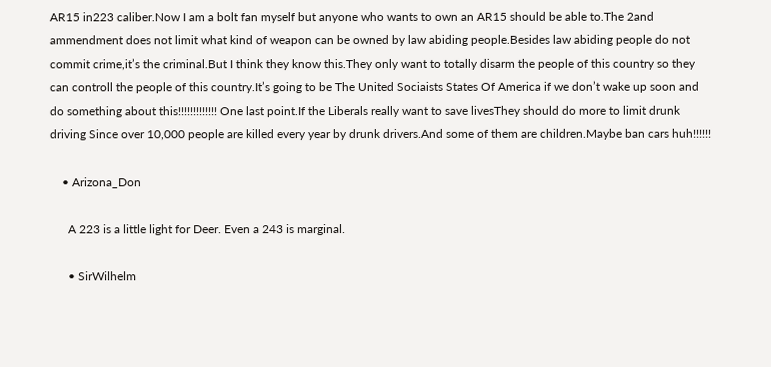AR15 in223 caliber.Now I am a bolt fan myself but anyone who wants to own an AR15 should be able to.The 2and ammendment does not limit what kind of weapon can be owned by law abiding people.Besides law abiding people do not commit crime,it’s the criminal.But I think they know this.They only want to totally disarm the people of this country so they can controll the people of this country.It’s going to be The United Sociaists States Of America if we don’t wake up soon and do something about this!!!!!!!!!!!!! One last point.If the Liberals really want to save livesThey should do more to limit drunk driving Since over 10,000 people are killed every year by drunk drivers.And some of them are children.Maybe ban cars huh!!!!!!

    • Arizona_Don

      A 223 is a little light for Deer. Even a 243 is marginal.

      • SirWilhelm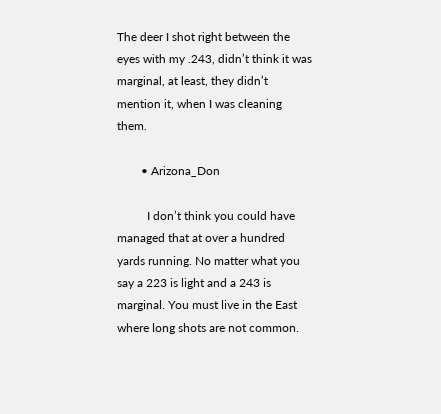The deer I shot right between the eyes with my .243, didn’t think it was marginal, at least, they didn’t mention it, when I was cleaning them.

        • Arizona_Don

          I don’t think you could have managed that at over a hundred yards running. No matter what you say a 223 is light and a 243 is marginal. You must live in the East where long shots are not common.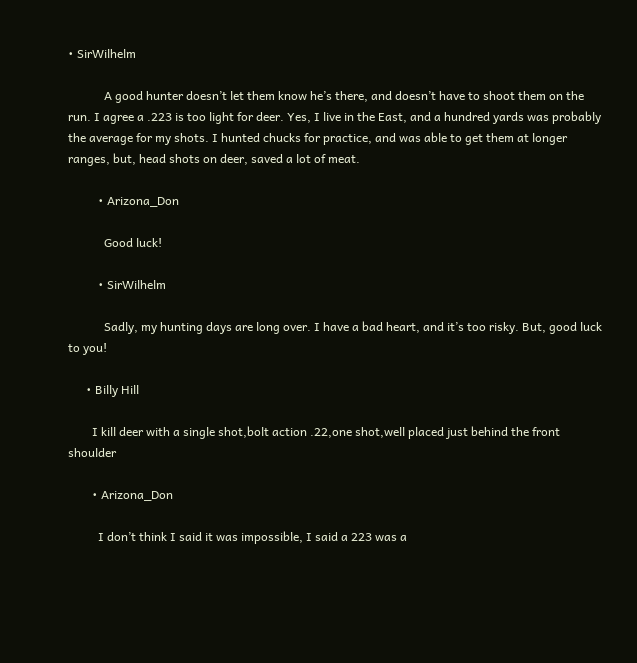• SirWilhelm

            A good hunter doesn’t let them know he’s there, and doesn’t have to shoot them on the run. I agree a .223 is too light for deer. Yes, I live in the East, and a hundred yards was probably the average for my shots. I hunted chucks for practice, and was able to get them at longer ranges, but, head shots on deer, saved a lot of meat.

          • Arizona_Don

            Good luck!

          • SirWilhelm

            Sadly, my hunting days are long over. I have a bad heart, and it’s too risky. But, good luck to you!

      • Billy Hill

        I kill deer with a single shot,bolt action .22,one shot,well placed just behind the front shoulder

        • Arizona_Don

          I don’t think I said it was impossible, I said a 223 was a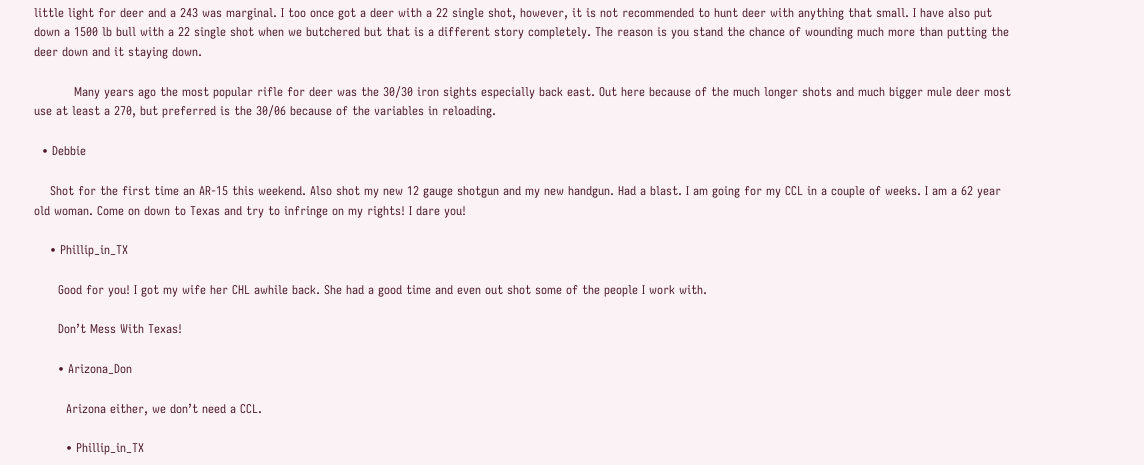little light for deer and a 243 was marginal. I too once got a deer with a 22 single shot, however, it is not recommended to hunt deer with anything that small. I have also put down a 1500 lb bull with a 22 single shot when we butchered but that is a different story completely. The reason is you stand the chance of wounding much more than putting the deer down and it staying down.

          Many years ago the most popular rifle for deer was the 30/30 iron sights especially back east. Out here because of the much longer shots and much bigger mule deer most use at least a 270, but preferred is the 30/06 because of the variables in reloading.

  • Debbie

    Shot for the first time an AR-15 this weekend. Also shot my new 12 gauge shotgun and my new handgun. Had a blast. I am going for my CCL in a couple of weeks. I am a 62 year old woman. Come on down to Texas and try to infringe on my rights! I dare you!

    • Phillip_in_TX

      Good for you! I got my wife her CHL awhile back. She had a good time and even out shot some of the people I work with.

      Don’t Mess With Texas!

      • Arizona_Don

        Arizona either, we don’t need a CCL.

        • Phillip_in_TX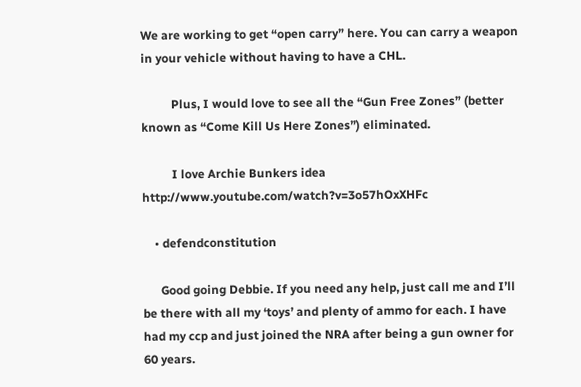We are working to get “open carry” here. You can carry a weapon in your vehicle without having to have a CHL.

          Plus, I would love to see all the “Gun Free Zones” (better known as “Come Kill Us Here Zones”) eliminated.

          I love Archie Bunkers idea http://www.youtube.com/watch?v=3o57hOxXHFc

    • defendconstitution

      Good going Debbie. If you need any help, just call me and I’ll be there with all my ‘toys’ and plenty of ammo for each. I have had my ccp and just joined the NRA after being a gun owner for 60 years.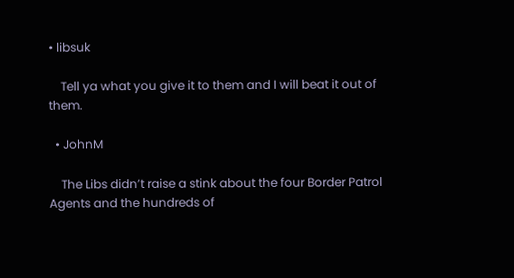• libsuk

    Tell ya what you give it to them and I will beat it out of them.

  • JohnM

    The Libs didn’t raise a stink about the four Border Patrol Agents and the hundreds of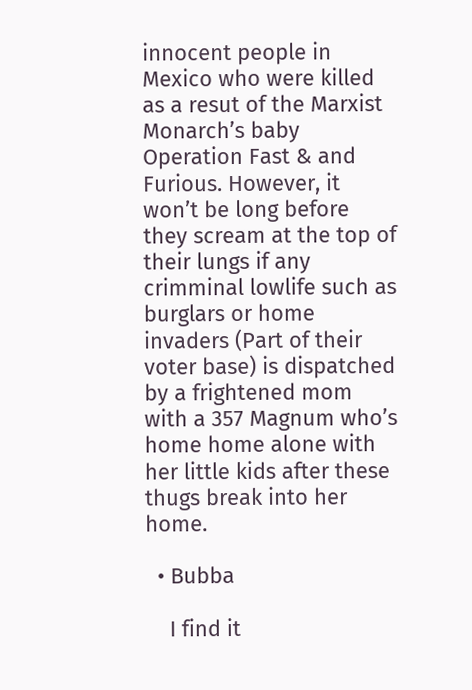innocent people in Mexico who were killed as a resut of the Marxist Monarch’s baby Operation Fast & and Furious. However, it won’t be long before they scream at the top of their lungs if any crimminal lowlife such as burglars or home invaders (Part of their voter base) is dispatched by a frightened mom with a 357 Magnum who’s home home alone with her little kids after these thugs break into her home.

  • Bubba

    I find it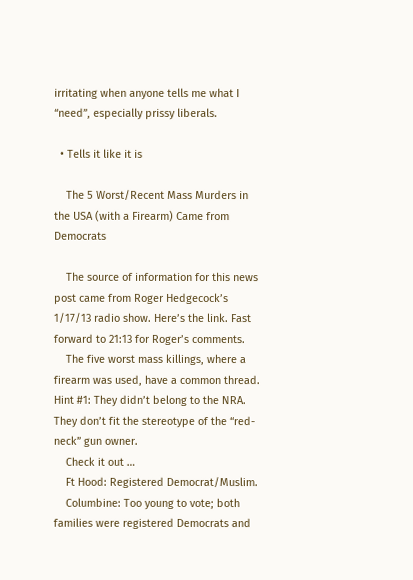irritating when anyone tells me what I “need”, especially prissy liberals.

  • Tells it like it is

    The 5 Worst/Recent Mass Murders in the USA (with a Firearm) Came from Democrats

    The source of information for this news post came from Roger Hedgecock’s 1/17/13 radio show. Here’s the link. Fast forward to 21:13 for Roger’s comments.
    The five worst mass killings, where a firearm was used, have a common thread. Hint #1: They didn’t belong to the NRA. They don’t fit the stereotype of the “red-neck” gun owner.
    Check it out …
    Ft Hood: Registered Democrat/Muslim.
    Columbine: Too young to vote; both families were registered Democrats and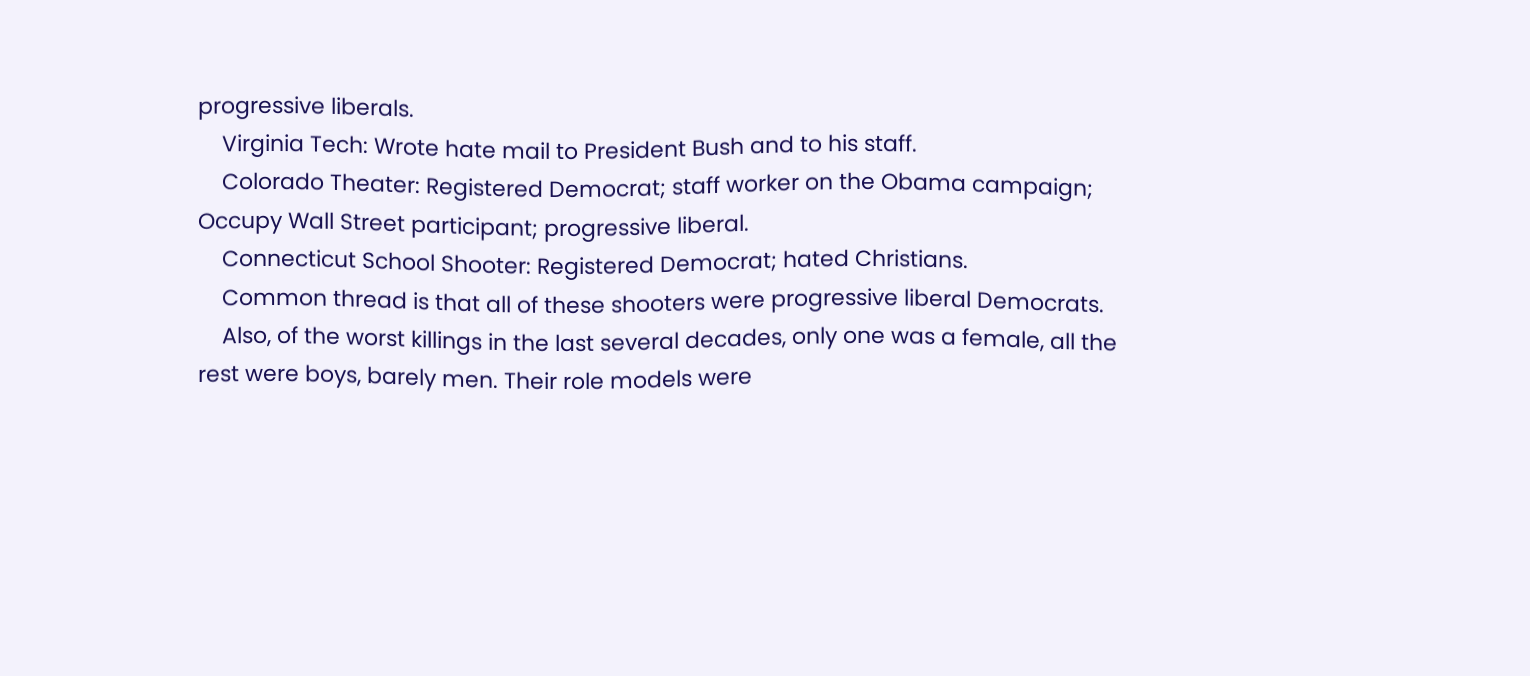progressive liberals.
    Virginia Tech: Wrote hate mail to President Bush and to his staff.
    Colorado Theater: Registered Democrat; staff worker on the Obama campaign; Occupy Wall Street participant; progressive liberal.
    Connecticut School Shooter: Registered Democrat; hated Christians.
    Common thread is that all of these shooters were progressive liberal Democrats.
    Also, of the worst killings in the last several decades, only one was a female, all the rest were boys, barely men. Their role models were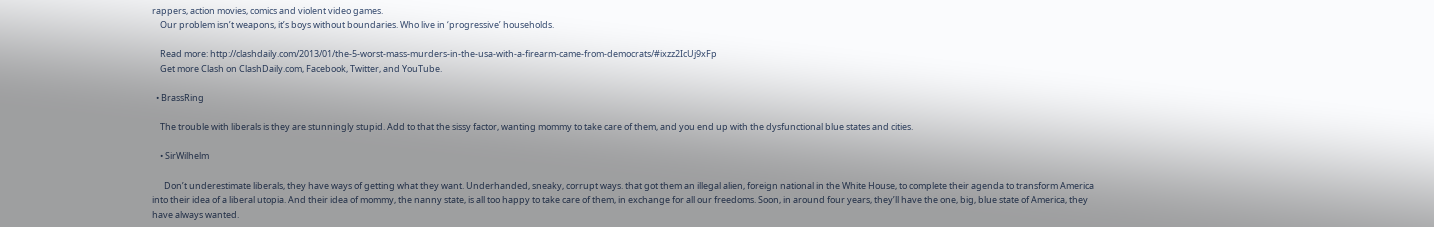rappers, action movies, comics and violent video games.
    Our problem isn’t weapons, it’s boys without boundaries. Who live in ‘progressive’ households.

    Read more: http://clashdaily.com/2013/01/the-5-worst-mass-murders-in-the-usa-with-a-firearm-came-from-democrats/#ixzz2IcUj9xFp
    Get more Clash on ClashDaily.com, Facebook, Twitter, and YouTube.

  • BrassRing

    The trouble with liberals is they are stunningly stupid. Add to that the sissy factor, wanting mommy to take care of them, and you end up with the dysfunctional blue states and cities.

    • SirWilhelm

      Don’t underestimate liberals, they have ways of getting what they want. Underhanded, sneaky, corrupt ways. that got them an illegal alien, foreign national in the White House, to complete their agenda to transform America into their idea of a liberal utopia. And their idea of mommy, the nanny state, is all too happy to take care of them, in exchange for all our freedoms. Soon, in around four years, they’ll have the one, big, blue state of America, they have always wanted.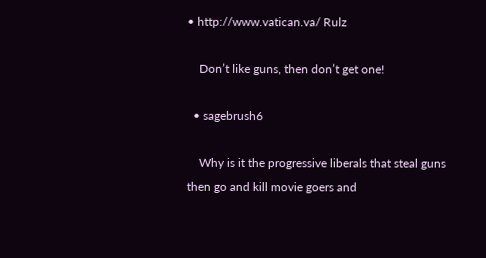• http://www.vatican.va/ Rulz

    Don’t like guns, then don’t get one!

  • sagebrush6

    Why is it the progressive liberals that steal guns then go and kill movie goers and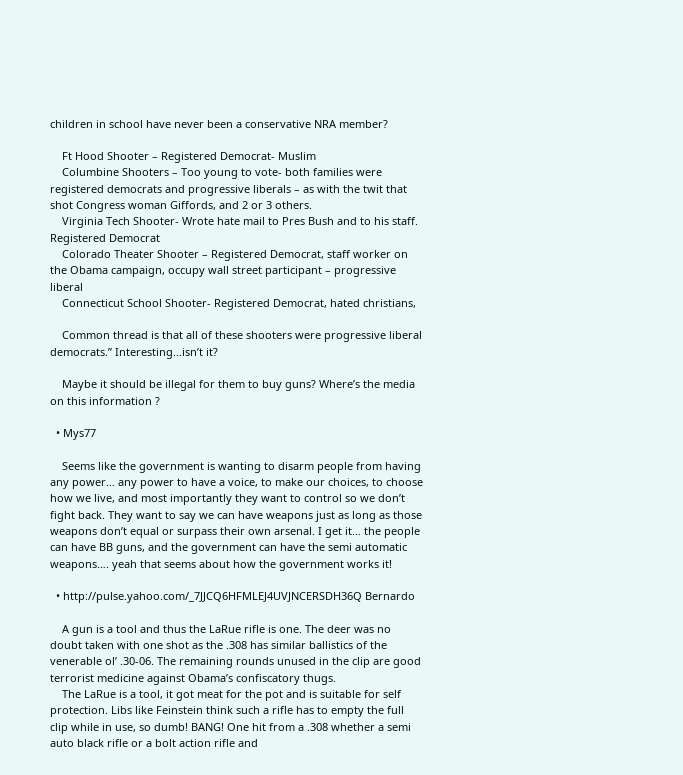children in school have never been a conservative NRA member?

    Ft Hood Shooter – Registered Democrat- Muslim
    Columbine Shooters – Too young to vote- both families were registered democrats and progressive liberals – as with the twit that shot Congress woman Giffords, and 2 or 3 others.
    Virginia Tech Shooter- Wrote hate mail to Pres Bush and to his staff. Registered Democrat
    Colorado Theater Shooter – Registered Democrat, staff worker on the Obama campaign, occupy wall street participant – progressive liberal
    Connecticut School Shooter- Registered Democrat, hated christians,

    Common thread is that all of these shooters were progressive liberal democrats.” Interesting…isn’t it?

    Maybe it should be illegal for them to buy guns? Where’s the media on this information ?

  • Mys77

    Seems like the government is wanting to disarm people from having any power… any power to have a voice, to make our choices, to choose how we live, and most importantly they want to control so we don’t fight back. They want to say we can have weapons just as long as those weapons don’t equal or surpass their own arsenal. I get it… the people can have BB guns, and the government can have the semi automatic weapons…. yeah that seems about how the government works it!

  • http://pulse.yahoo.com/_7JJCQ6HFMLEJ4UVJNCERSDH36Q Bernardo

    A gun is a tool and thus the LaRue rifle is one. The deer was no doubt taken with one shot as the .308 has similar ballistics of the venerable ol’ .30-06. The remaining rounds unused in the clip are good terrorist medicine against Obama’s confiscatory thugs.
    The LaRue is a tool, it got meat for the pot and is suitable for self protection. Libs like Feinstein think such a rifle has to empty the full clip while in use, so dumb! BANG! One hit from a .308 whether a semi auto black rifle or a bolt action rifle and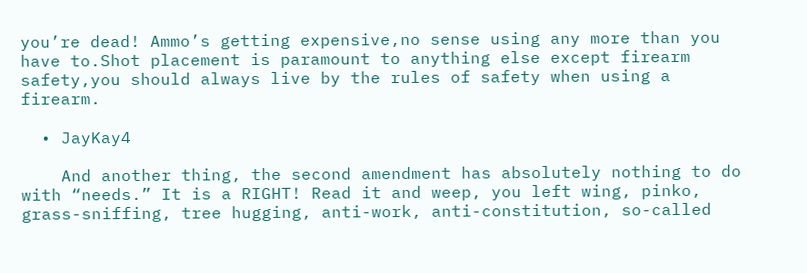you’re dead! Ammo’s getting expensive,no sense using any more than you have to.Shot placement is paramount to anything else except firearm safety,you should always live by the rules of safety when using a firearm.

  • JayKay4

    And another thing, the second amendment has absolutely nothing to do with “needs.” It is a RIGHT! Read it and weep, you left wing, pinko, grass-sniffing, tree hugging, anti-work, anti-constitution, so-called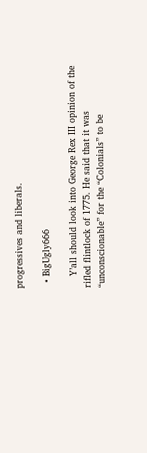progressives and liberals.

  • BigUgly666

    Y’all should look into George Rex III opinion of the rifled flintlock of 1775. He said that it was “unconscionable” for the “Colonials” to be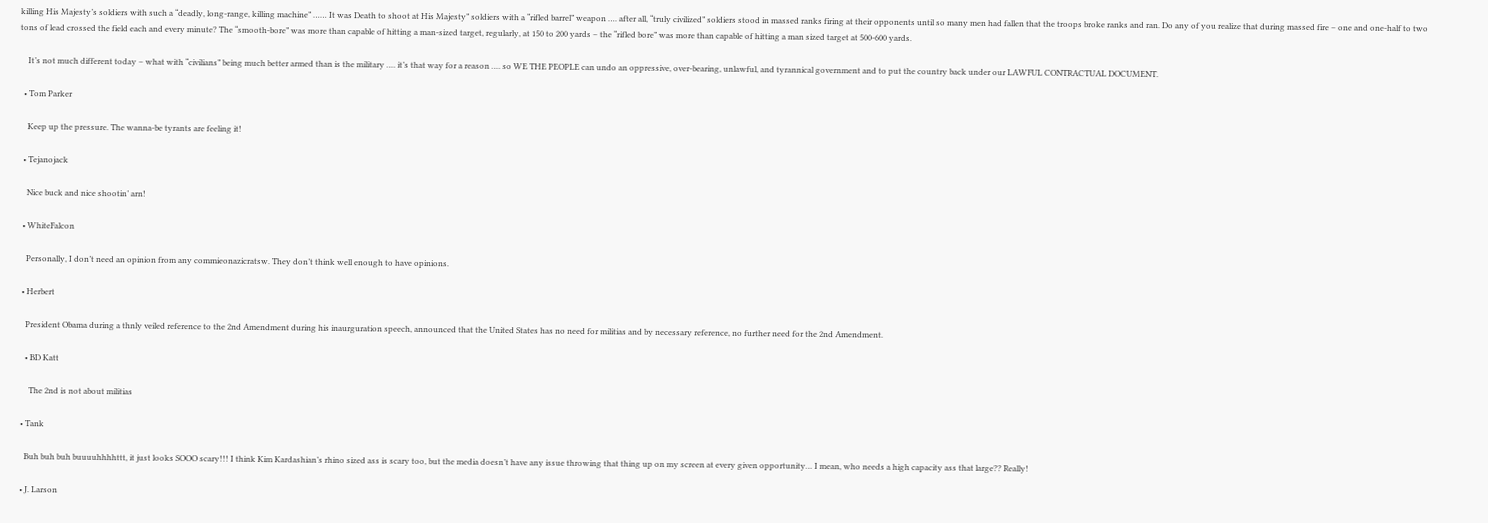killing His Majesty’s soldiers with such a “deadly, long-range, killing machine” …… It was Death to shoot at His Majesty” soldiers with a “rifled barrel” weapon …. after all, “truly civilized” soldiers stood in massed ranks firing at their opponents until so many men had fallen that the troops broke ranks and ran. Do any of you realize that during massed fire – one and one-half to two tons of lead crossed the field each and every minute? The “smooth-bore” was more than capable of hitting a man-sized target, regularly, at 150 to 200 yards – the “rifled bore” was more than capable of hitting a man sized target at 500-600 yards.

    It’s not much different today – what with “civilians” being much better armed than is the military …. it’s that way for a reason …. so WE THE PEOPLE can undo an oppressive, over-bearing, unlawful, and tyrannical government and to put the country back under our LAWFUL CONTRACTUAL DOCUMENT.

  • Tom Parker

    Keep up the pressure. The wanna-be tyrants are feeling it!

  • Tejanojack

    Nice buck and nice shootin’ arn!

  • WhiteFalcon

    Personally, I don’t need an opinion from any commieonazicratsw. They don’t think well enough to have opinions.

  • Herbert

    President Obama during a thnly veiled reference to the 2nd Amendment during his inaurguration speech, announced that the United States has no need for militias and by necessary reference, no further need for the 2nd Amendment.

    • BD Katt

      The 2nd is not about militias

  • Tank

    Buh buh buh buuuuhhhhttt, it just looks SOOO scary!!! I think Kim Kardashian’s rhino sized ass is scary too, but the media doesn’t have any issue throwing that thing up on my screen at every given opportunity… I mean, who needs a high capacity ass that large?? Really!

  • J. Larson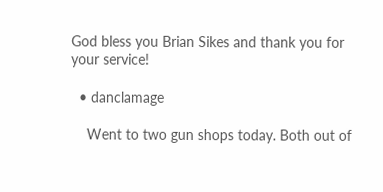God bless you Brian Sikes and thank you for your service!

  • danclamage

    Went to two gun shops today. Both out of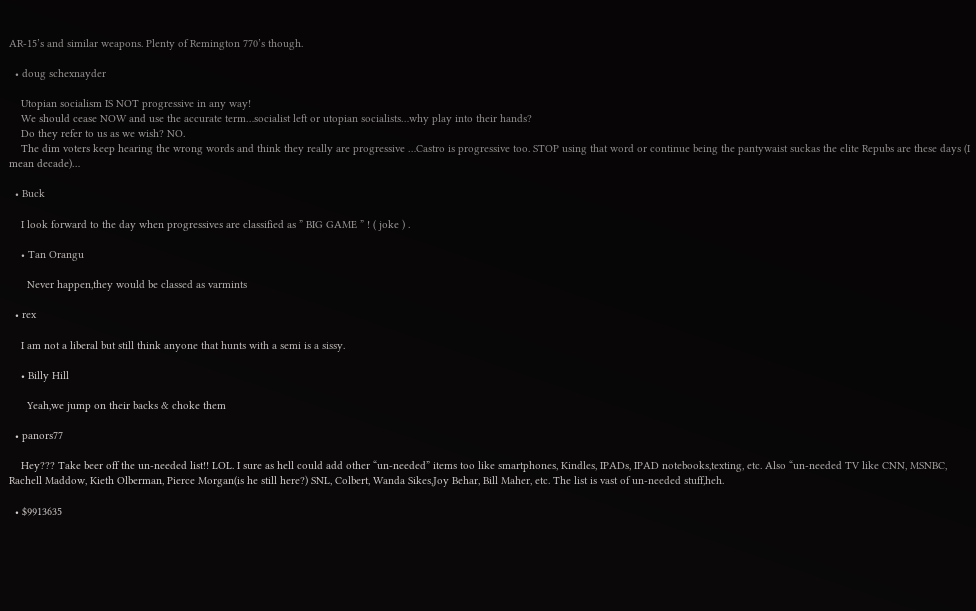AR-15’s and similar weapons. Plenty of Remington 770’s though.

  • doug schexnayder

    Utopian socialism IS NOT progressive in any way!
    We should cease NOW and use the accurate term…socialist left or utopian socialists…why play into their hands?
    Do they refer to us as we wish? NO.
    The dim voters keep hearing the wrong words and think they really are progressive …Castro is progressive too. STOP using that word or continue being the pantywaist suckas the elite Repubs are these days (I mean decade)…

  • Buck

    I look forward to the day when progressives are classified as ” BIG GAME ” ! ( joke ) .

    • Tan Orangu

      Never happen,they would be classed as varmints

  • rex

    I am not a liberal but still think anyone that hunts with a semi is a sissy.

    • Billy Hill

      Yeah,we jump on their backs & choke them

  • panors77

    Hey??? Take beer off the un-needed list!! LOL. I sure as hell could add other “un-needed” items too like smartphones, Kindles, IPADs, IPAD notebooks,texting, etc. Also “un-needed TV like CNN, MSNBC, Rachell Maddow, Kieth Olberman, Pierce Morgan(is he still here?) SNL, Colbert, Wanda Sikes,Joy Behar, Bill Maher, etc. The list is vast of un-needed stuff,heh.

  • $9913635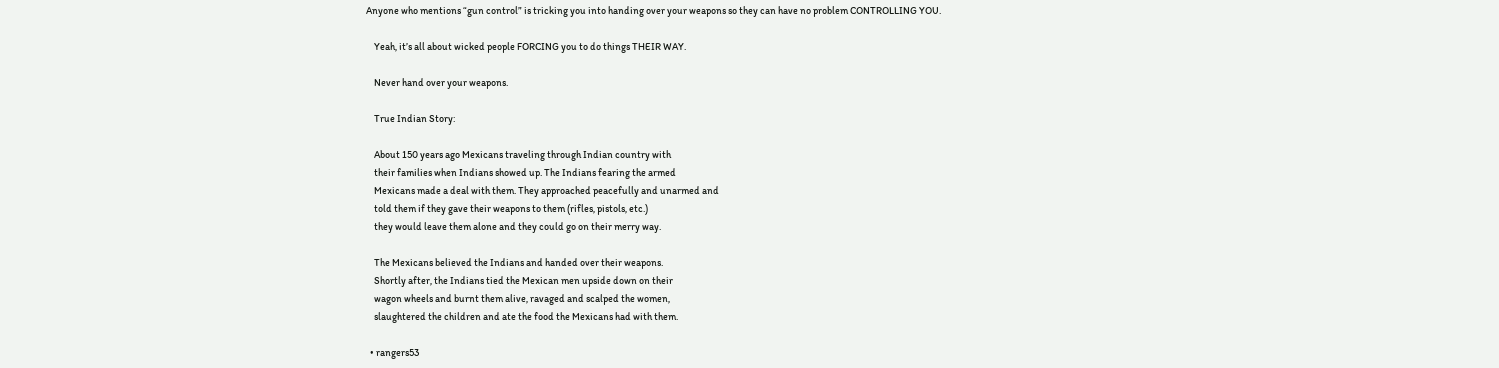Anyone who mentions “gun control” is tricking you into handing over your weapons so they can have no problem CONTROLLING YOU.

    Yeah, it’s all about wicked people FORCING you to do things THEIR WAY.

    Never hand over your weapons.

    True Indian Story:

    About 150 years ago Mexicans traveling through Indian country with
    their families when Indians showed up. The Indians fearing the armed
    Mexicans made a deal with them. They approached peacefully and unarmed and
    told them if they gave their weapons to them (rifles, pistols, etc.)
    they would leave them alone and they could go on their merry way.

    The Mexicans believed the Indians and handed over their weapons.
    Shortly after, the Indians tied the Mexican men upside down on their
    wagon wheels and burnt them alive, ravaged and scalped the women,
    slaughtered the children and ate the food the Mexicans had with them.

  • rangers53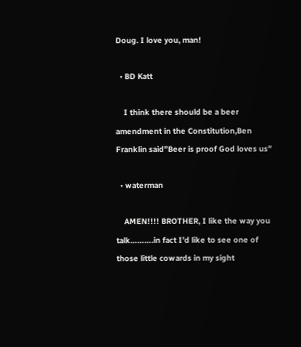Doug. I love you, man!

  • BD Katt

    I think there should be a beer amendment in the Constitution,Ben Franklin said”Beer is proof God loves us”

  • waterman

    AMEN!!!! BROTHER, I like the way you talk……….in fact I’d like to see one of those little cowards in my sight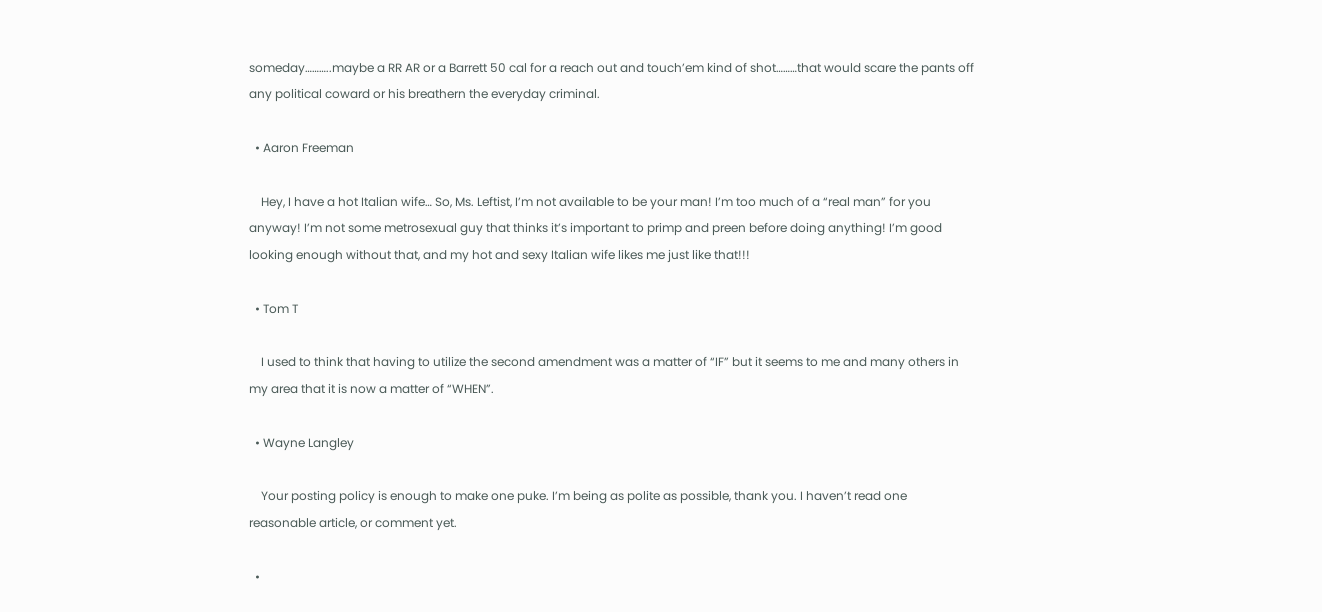someday………..maybe a RR AR or a Barrett 50 cal for a reach out and touch’em kind of shot………that would scare the pants off any political coward or his breathern the everyday criminal.

  • Aaron Freeman

    Hey, I have a hot Italian wife… So, Ms. Leftist, I’m not available to be your man! I’m too much of a “real man” for you anyway! I’m not some metrosexual guy that thinks it’s important to primp and preen before doing anything! I’m good looking enough without that, and my hot and sexy Italian wife likes me just like that!!!

  • Tom T

    I used to think that having to utilize the second amendment was a matter of “IF” but it seems to me and many others in my area that it is now a matter of “WHEN”.

  • Wayne Langley

    Your posting policy is enough to make one puke. I’m being as polite as possible, thank you. I haven’t read one reasonable article, or comment yet.

  •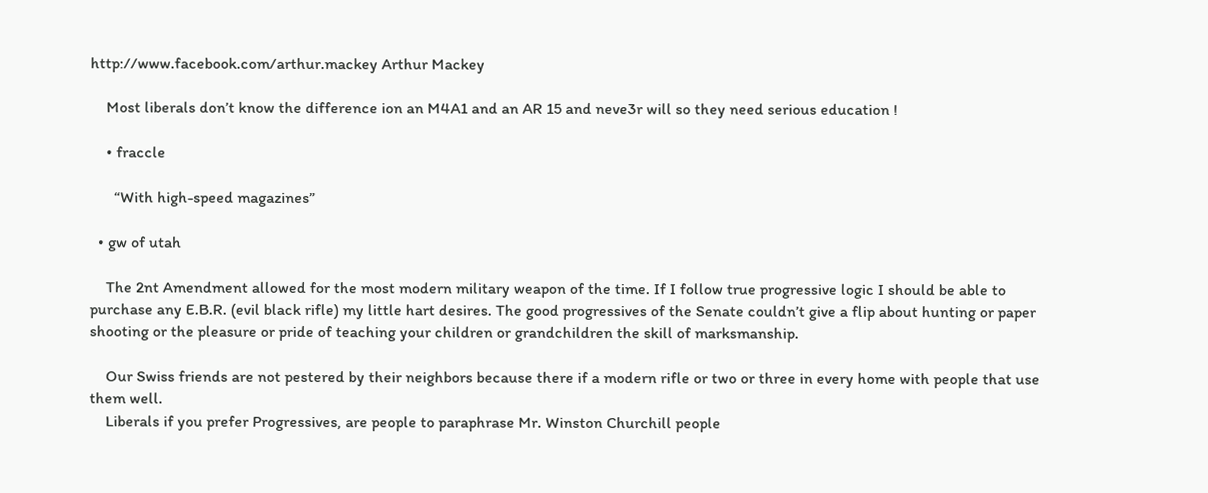http://www.facebook.com/arthur.mackey Arthur Mackey

    Most liberals don’t know the difference ion an M4A1 and an AR 15 and neve3r will so they need serious education !

    • fraccle

      “With high-speed magazines”

  • gw of utah

    The 2nt Amendment allowed for the most modern military weapon of the time. If I follow true progressive logic I should be able to purchase any E.B.R. (evil black rifle) my little hart desires. The good progressives of the Senate couldn’t give a flip about hunting or paper shooting or the pleasure or pride of teaching your children or grandchildren the skill of marksmanship.

    Our Swiss friends are not pestered by their neighbors because there if a modern rifle or two or three in every home with people that use them well.
    Liberals if you prefer Progressives, are people to paraphrase Mr. Winston Churchill people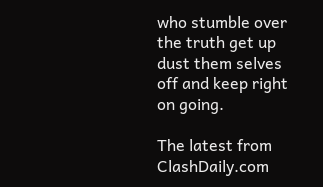who stumble over the truth get up dust them selves off and keep right on going.

The latest from ClashDaily.com